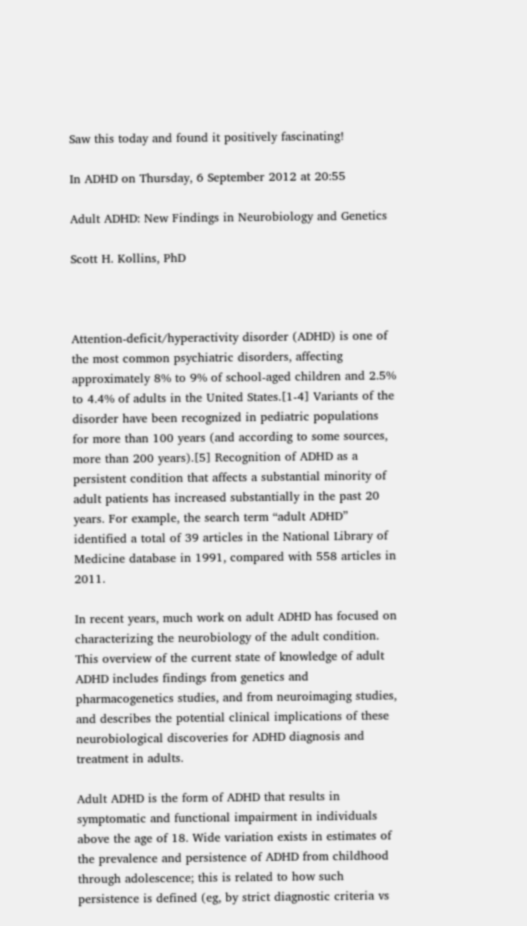Saw this today and found it positively fascinating!

In ADHD on Thursday, 6 September 2012 at 20:55

Adult ADHD: New Findings in Neurobiology and Genetics

Scott H. Kollins, PhD



Attention-deficit/hyperactivity disorder (ADHD) is one of the most common psychiatric disorders, affecting approximately 8% to 9% of school-aged children and 2.5% to 4.4% of adults in the United States.[1-4] Variants of the disorder have been recognized in pediatric populations for more than 100 years (and according to some sources, more than 200 years).[5] Recognition of ADHD as a persistent condition that affects a substantial minority of adult patients has increased substantially in the past 20 years. For example, the search term “adult ADHD” identified a total of 39 articles in the National Library of Medicine database in 1991, compared with 558 articles in 2011.

In recent years, much work on adult ADHD has focused on characterizing the neurobiology of the adult condition. This overview of the current state of knowledge of adult ADHD includes findings from genetics and pharmacogenetics studies, and from neuroimaging studies, and describes the potential clinical implications of these neurobiological discoveries for ADHD diagnosis and treatment in adults.

Adult ADHD is the form of ADHD that results in symptomatic and functional impairment in individuals above the age of 18. Wide variation exists in estimates of the prevalence and persistence of ADHD from childhood through adolescence; this is related to how such persistence is defined (eg, by strict diagnostic criteria vs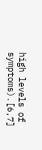high levels of symptoms).[6,7]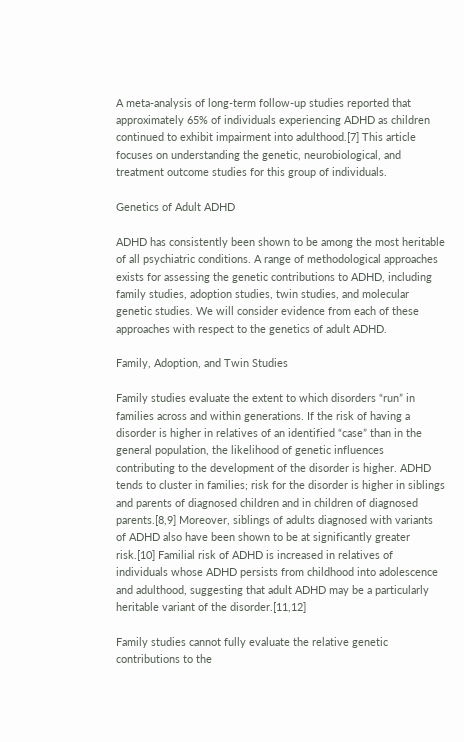A meta-analysis of long-term follow-up studies reported that approximately 65% of individuals experiencing ADHD as children continued to exhibit impairment into adulthood.[7] This article focuses on understanding the genetic, neurobiological, and treatment outcome studies for this group of individuals.

Genetics of Adult ADHD

ADHD has consistently been shown to be among the most heritable of all psychiatric conditions. A range of methodological approaches exists for assessing the genetic contributions to ADHD, including family studies, adoption studies, twin studies, and molecular genetic studies. We will consider evidence from each of these approaches with respect to the genetics of adult ADHD.

Family, Adoption, and Twin Studies

Family studies evaluate the extent to which disorders “run” in families across and within generations. If the risk of having a disorder is higher in relatives of an identified “case” than in the general population, the likelihood of genetic influences contributing to the development of the disorder is higher. ADHD tends to cluster in families; risk for the disorder is higher in siblings and parents of diagnosed children and in children of diagnosed parents.[8,9] Moreover, siblings of adults diagnosed with variants of ADHD also have been shown to be at significantly greater risk.[10] Familial risk of ADHD is increased in relatives of individuals whose ADHD persists from childhood into adolescence and adulthood, suggesting that adult ADHD may be a particularly heritable variant of the disorder.[11,12]

Family studies cannot fully evaluate the relative genetic contributions to the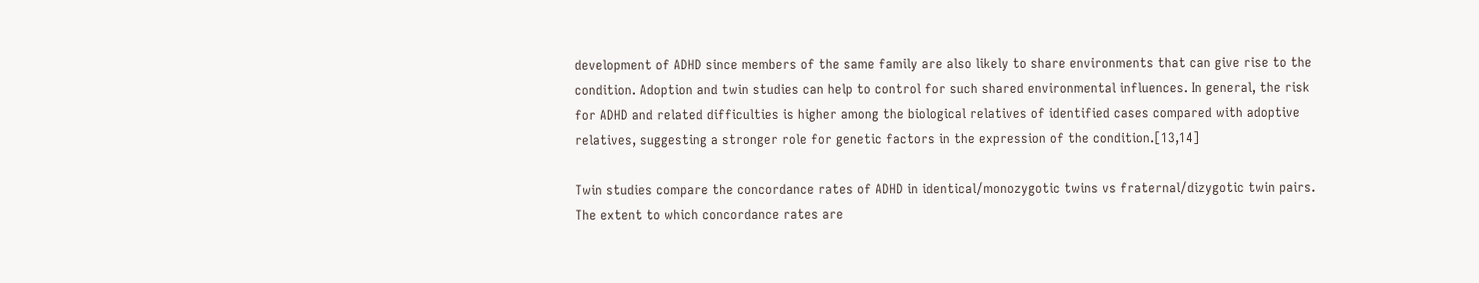development of ADHD since members of the same family are also likely to share environments that can give rise to the condition. Adoption and twin studies can help to control for such shared environmental influences. In general, the risk for ADHD and related difficulties is higher among the biological relatives of identified cases compared with adoptive relatives, suggesting a stronger role for genetic factors in the expression of the condition.[13,14]

Twin studies compare the concordance rates of ADHD in identical/monozygotic twins vs fraternal/dizygotic twin pairs. The extent to which concordance rates are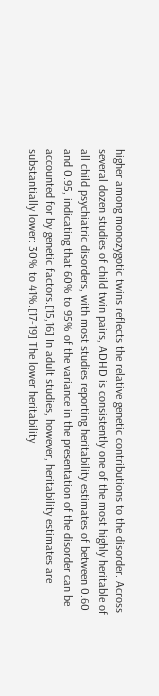higher among monozygotic twins reflects the relative genetic contributions to the disorder. Across several dozen studies of child twin pairs, ADHD is consistently one of the most highly heritable of all child psychiatric disorders, with most studies reporting heritability estimates of between 0.60 and 0.95, indicating that 60% to 95% of the variance in the presentation of the disorder can be accounted for by genetic factors.[15,16] In adult studies, however, heritability estimates are substantially lower: 30% to 41%.[17-19] The lower heritability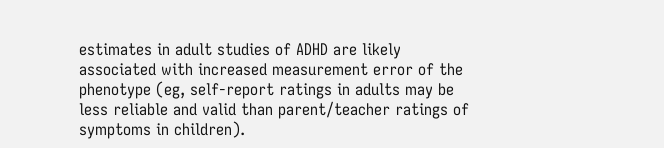estimates in adult studies of ADHD are likely associated with increased measurement error of the phenotype (eg, self-report ratings in adults may be less reliable and valid than parent/teacher ratings of symptoms in children).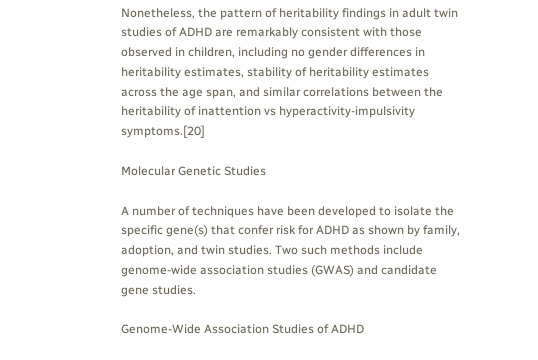Nonetheless, the pattern of heritability findings in adult twin studies of ADHD are remarkably consistent with those observed in children, including no gender differences in heritability estimates, stability of heritability estimates across the age span, and similar correlations between the heritability of inattention vs hyperactivity-impulsivity symptoms.[20]

Molecular Genetic Studies

A number of techniques have been developed to isolate the specific gene(s) that confer risk for ADHD as shown by family, adoption, and twin studies. Two such methods include genome-wide association studies (GWAS) and candidate gene studies.

Genome-Wide Association Studies of ADHD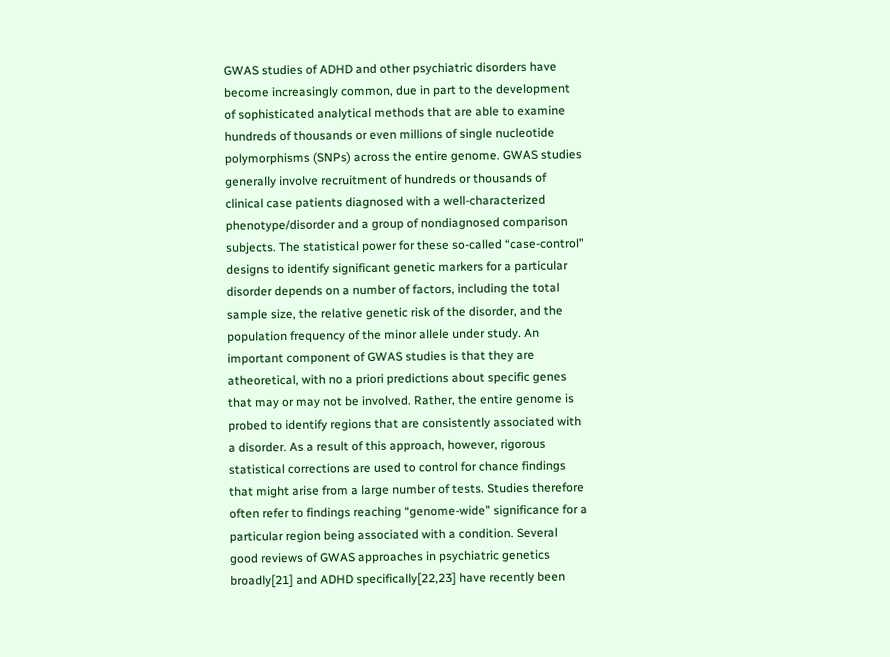GWAS studies of ADHD and other psychiatric disorders have become increasingly common, due in part to the development of sophisticated analytical methods that are able to examine hundreds of thousands or even millions of single nucleotide polymorphisms (SNPs) across the entire genome. GWAS studies generally involve recruitment of hundreds or thousands of clinical case patients diagnosed with a well-characterized phenotype/disorder and a group of nondiagnosed comparison subjects. The statistical power for these so-called “case-control” designs to identify significant genetic markers for a particular disorder depends on a number of factors, including the total sample size, the relative genetic risk of the disorder, and the population frequency of the minor allele under study. An important component of GWAS studies is that they are atheoretical, with no a priori predictions about specific genes that may or may not be involved. Rather, the entire genome is probed to identify regions that are consistently associated with a disorder. As a result of this approach, however, rigorous statistical corrections are used to control for chance findings that might arise from a large number of tests. Studies therefore often refer to findings reaching “genome-wide” significance for a particular region being associated with a condition. Several good reviews of GWAS approaches in psychiatric genetics broadly[21] and ADHD specifically[22,23] have recently been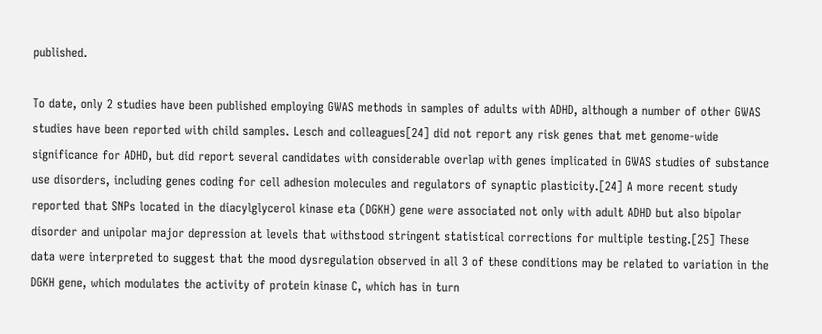published.

To date, only 2 studies have been published employing GWAS methods in samples of adults with ADHD, although a number of other GWAS studies have been reported with child samples. Lesch and colleagues[24] did not report any risk genes that met genome-wide significance for ADHD, but did report several candidates with considerable overlap with genes implicated in GWAS studies of substance use disorders, including genes coding for cell adhesion molecules and regulators of synaptic plasticity.[24] A more recent study reported that SNPs located in the diacylglycerol kinase eta (DGKH) gene were associated not only with adult ADHD but also bipolar disorder and unipolar major depression at levels that withstood stringent statistical corrections for multiple testing.[25] These data were interpreted to suggest that the mood dysregulation observed in all 3 of these conditions may be related to variation in the DGKH gene, which modulates the activity of protein kinase C, which has in turn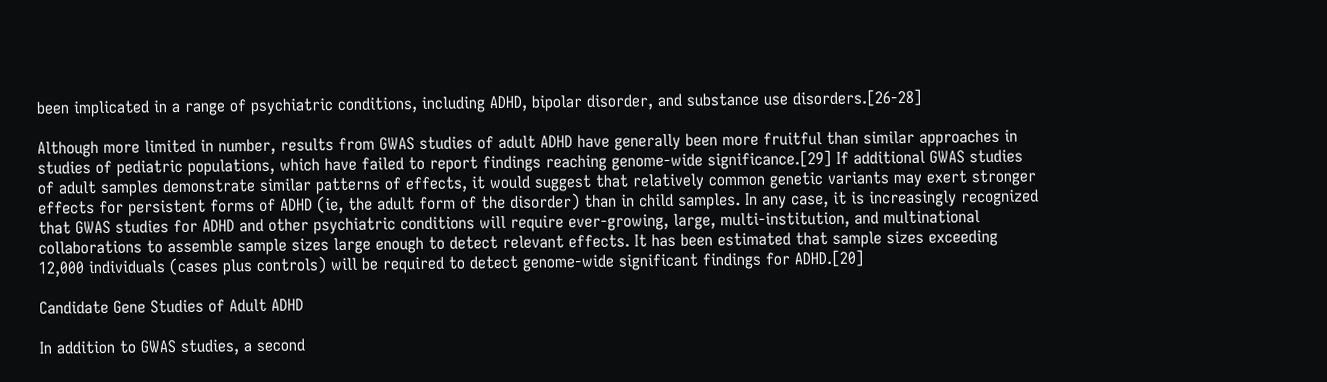been implicated in a range of psychiatric conditions, including ADHD, bipolar disorder, and substance use disorders.[26-28]

Although more limited in number, results from GWAS studies of adult ADHD have generally been more fruitful than similar approaches in studies of pediatric populations, which have failed to report findings reaching genome-wide significance.[29] If additional GWAS studies of adult samples demonstrate similar patterns of effects, it would suggest that relatively common genetic variants may exert stronger effects for persistent forms of ADHD (ie, the adult form of the disorder) than in child samples. In any case, it is increasingly recognized that GWAS studies for ADHD and other psychiatric conditions will require ever-growing, large, multi-institution, and multinational collaborations to assemble sample sizes large enough to detect relevant effects. It has been estimated that sample sizes exceeding 12,000 individuals (cases plus controls) will be required to detect genome-wide significant findings for ADHD.[20]

Candidate Gene Studies of Adult ADHD

In addition to GWAS studies, a second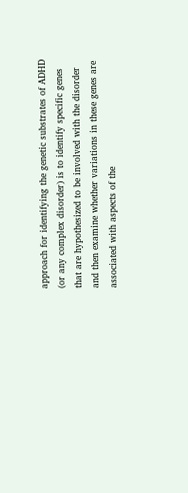approach for identifying the genetic substrates of ADHD (or any complex disorder) is to identify specific genes that are hypothesized to be involved with the disorder and then examine whether variations in these genes are associated with aspects of the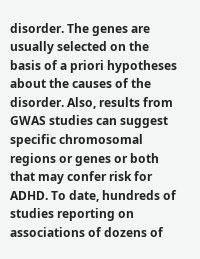disorder. The genes are usually selected on the basis of a priori hypotheses about the causes of the disorder. Also, results from GWAS studies can suggest specific chromosomal regions or genes or both that may confer risk for ADHD. To date, hundreds of studies reporting on associations of dozens of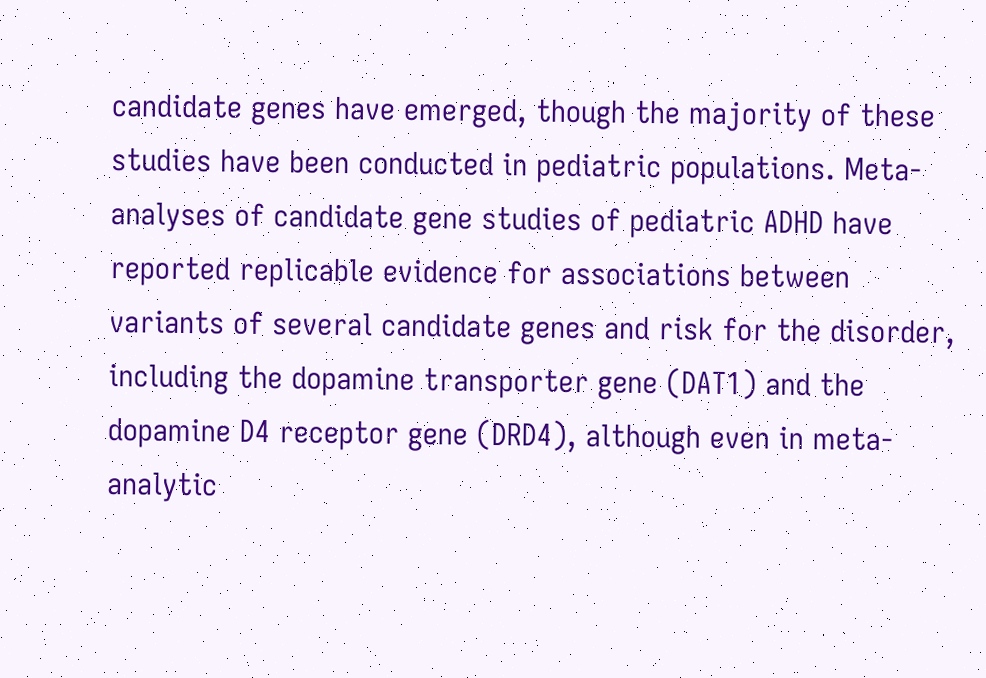candidate genes have emerged, though the majority of these studies have been conducted in pediatric populations. Meta-analyses of candidate gene studies of pediatric ADHD have reported replicable evidence for associations between variants of several candidate genes and risk for the disorder, including the dopamine transporter gene (DAT1) and the dopamine D4 receptor gene (DRD4), although even in meta-analytic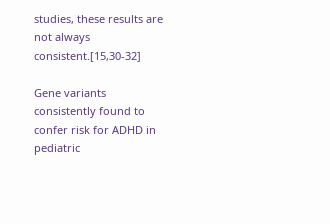studies, these results are not always consistent.[15,30-32]

Gene variants consistently found to confer risk for ADHD in pediatric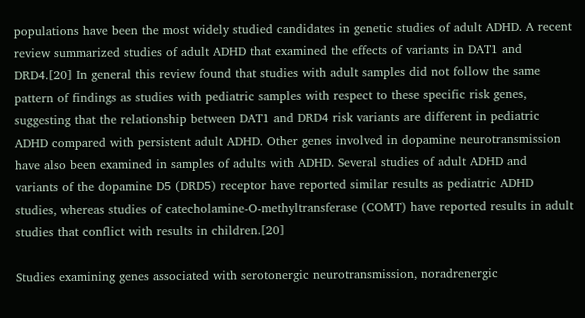populations have been the most widely studied candidates in genetic studies of adult ADHD. A recent review summarized studies of adult ADHD that examined the effects of variants in DAT1 and DRD4.[20] In general this review found that studies with adult samples did not follow the same pattern of findings as studies with pediatric samples with respect to these specific risk genes, suggesting that the relationship between DAT1 and DRD4 risk variants are different in pediatric ADHD compared with persistent adult ADHD. Other genes involved in dopamine neurotransmission have also been examined in samples of adults with ADHD. Several studies of adult ADHD and variants of the dopamine D5 (DRD5) receptor have reported similar results as pediatric ADHD studies, whereas studies of catecholamine-O-methyltransferase (COMT) have reported results in adult studies that conflict with results in children.[20]

Studies examining genes associated with serotonergic neurotransmission, noradrenergic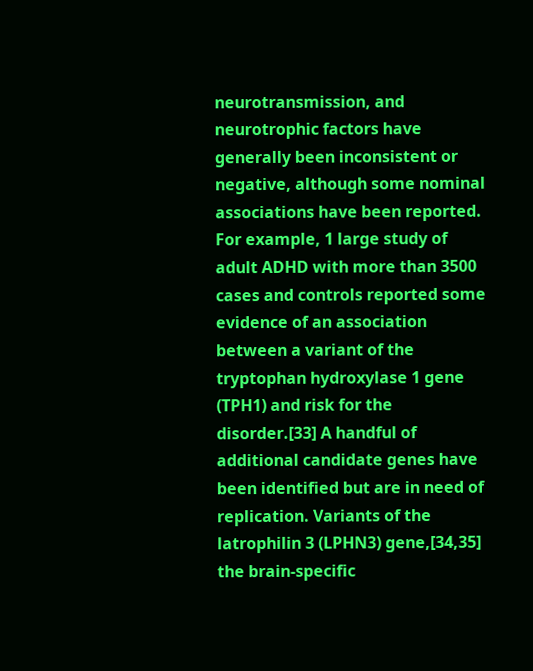neurotransmission, and neurotrophic factors have generally been inconsistent or negative, although some nominal associations have been reported. For example, 1 large study of adult ADHD with more than 3500 cases and controls reported some evidence of an association between a variant of the tryptophan hydroxylase 1 gene (TPH1) and risk for the disorder.[33] A handful of additional candidate genes have been identified but are in need of replication. Variants of the latrophilin 3 (LPHN3) gene,[34,35] the brain-specific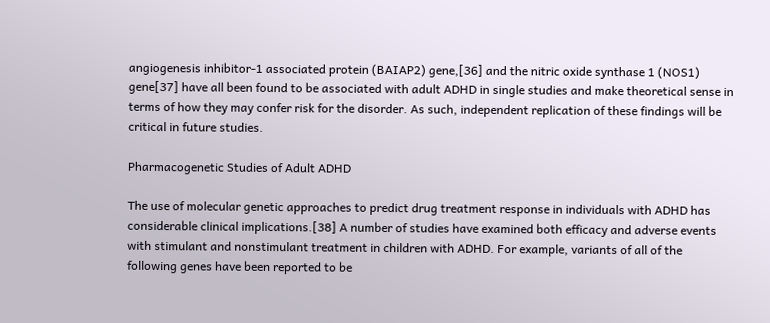angiogenesis inhibitor-1 associated protein (BAIAP2) gene,[36] and the nitric oxide synthase 1 (NOS1) gene[37] have all been found to be associated with adult ADHD in single studies and make theoretical sense in terms of how they may confer risk for the disorder. As such, independent replication of these findings will be critical in future studies.

Pharmacogenetic Studies of Adult ADHD

The use of molecular genetic approaches to predict drug treatment response in individuals with ADHD has considerable clinical implications.[38] A number of studies have examined both efficacy and adverse events with stimulant and nonstimulant treatment in children with ADHD. For example, variants of all of the following genes have been reported to be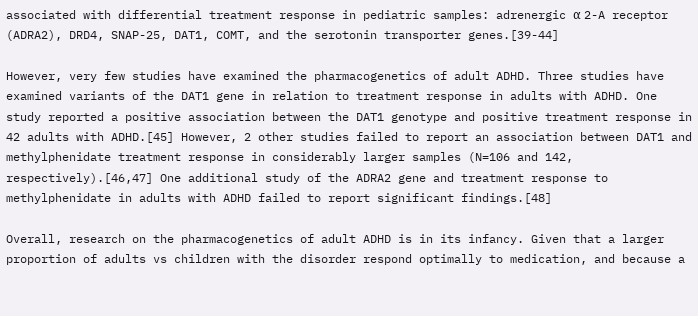associated with differential treatment response in pediatric samples: adrenergic α 2-A receptor (ADRA2), DRD4, SNAP-25, DAT1, COMT, and the serotonin transporter genes.[39-44]

However, very few studies have examined the pharmacogenetics of adult ADHD. Three studies have examined variants of the DAT1 gene in relation to treatment response in adults with ADHD. One study reported a positive association between the DAT1 genotype and positive treatment response in 42 adults with ADHD.[45] However, 2 other studies failed to report an association between DAT1 and methylphenidate treatment response in considerably larger samples (N=106 and 142, respectively).[46,47] One additional study of the ADRA2 gene and treatment response to methylphenidate in adults with ADHD failed to report significant findings.[48]

Overall, research on the pharmacogenetics of adult ADHD is in its infancy. Given that a larger proportion of adults vs children with the disorder respond optimally to medication, and because a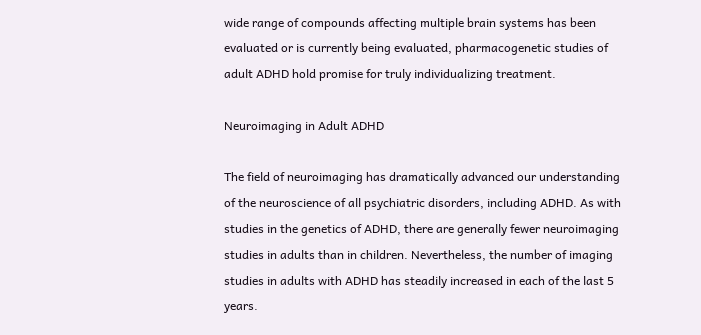wide range of compounds affecting multiple brain systems has been evaluated or is currently being evaluated, pharmacogenetic studies of adult ADHD hold promise for truly individualizing treatment.

Neuroimaging in Adult ADHD

The field of neuroimaging has dramatically advanced our understanding of the neuroscience of all psychiatric disorders, including ADHD. As with studies in the genetics of ADHD, there are generally fewer neuroimaging studies in adults than in children. Nevertheless, the number of imaging studies in adults with ADHD has steadily increased in each of the last 5 years.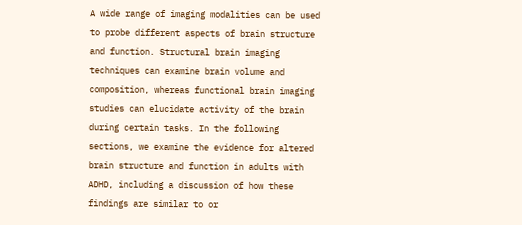A wide range of imaging modalities can be used to probe different aspects of brain structure and function. Structural brain imaging techniques can examine brain volume and composition, whereas functional brain imaging studies can elucidate activity of the brain during certain tasks. In the following sections, we examine the evidence for altered brain structure and function in adults with ADHD, including a discussion of how these findings are similar to or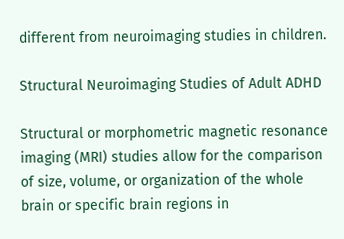different from neuroimaging studies in children.

Structural Neuroimaging Studies of Adult ADHD

Structural or morphometric magnetic resonance imaging (MRI) studies allow for the comparison of size, volume, or organization of the whole brain or specific brain regions in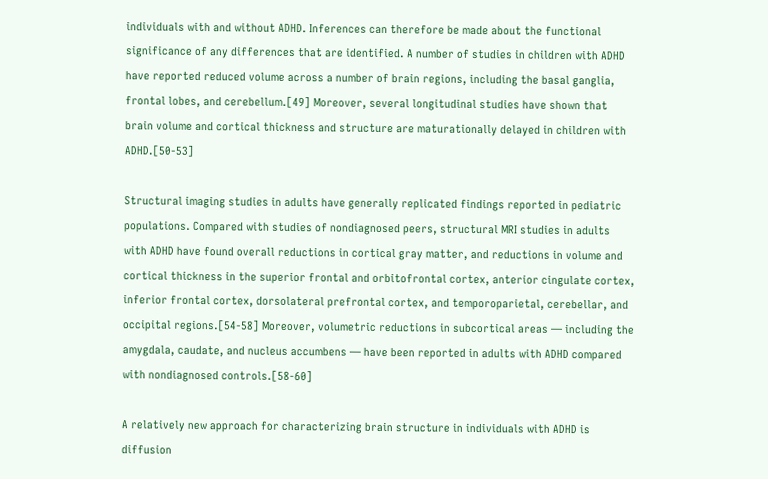individuals with and without ADHD. Inferences can therefore be made about the functional significance of any differences that are identified. A number of studies in children with ADHD have reported reduced volume across a number of brain regions, including the basal ganglia, frontal lobes, and cerebellum.[49] Moreover, several longitudinal studies have shown that brain volume and cortical thickness and structure are maturationally delayed in children with ADHD.[50-53]

Structural imaging studies in adults have generally replicated findings reported in pediatric populations. Compared with studies of nondiagnosed peers, structural MRI studies in adults with ADHD have found overall reductions in cortical gray matter, and reductions in volume and cortical thickness in the superior frontal and orbitofrontal cortex, anterior cingulate cortex, inferior frontal cortex, dorsolateral prefrontal cortex, and temporoparietal, cerebellar, and occipital regions.[54-58] Moreover, volumetric reductions in subcortical areas — including the amygdala, caudate, and nucleus accumbens — have been reported in adults with ADHD compared with nondiagnosed controls.[58-60]

A relatively new approach for characterizing brain structure in individuals with ADHD is diffusion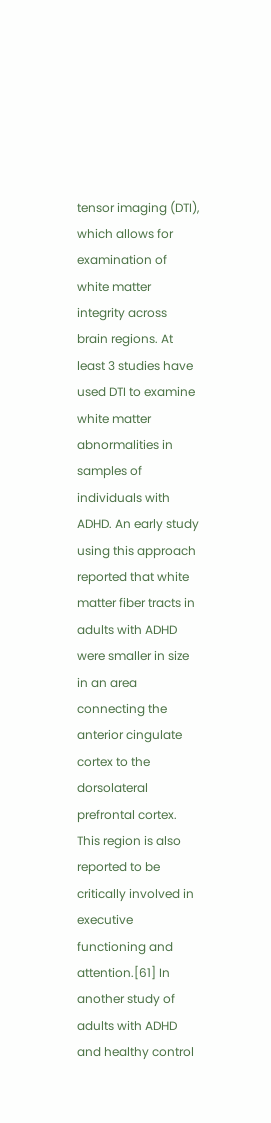tensor imaging (DTI), which allows for examination of white matter integrity across brain regions. At least 3 studies have used DTI to examine white matter abnormalities in samples of individuals with ADHD. An early study using this approach reported that white matter fiber tracts in adults with ADHD were smaller in size in an area connecting the anterior cingulate cortex to the dorsolateral prefrontal cortex. This region is also reported to be critically involved in executive functioning and attention.[61] In another study of adults with ADHD and healthy control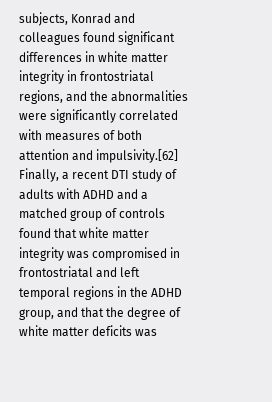subjects, Konrad and colleagues found significant differences in white matter integrity in frontostriatal regions, and the abnormalities were significantly correlated with measures of both attention and impulsivity.[62] Finally, a recent DTI study of adults with ADHD and a matched group of controls found that white matter integrity was compromised in frontostriatal and left temporal regions in the ADHD group, and that the degree of white matter deficits was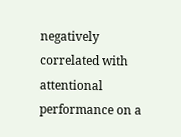negatively correlated with attentional performance on a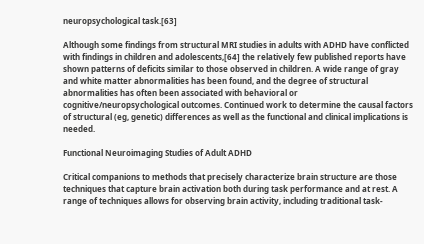neuropsychological task.[63]

Although some findings from structural MRI studies in adults with ADHD have conflicted with findings in children and adolescents,[64] the relatively few published reports have shown patterns of deficits similar to those observed in children. A wide range of gray and white matter abnormalities has been found, and the degree of structural abnormalities has often been associated with behavioral or cognitive/neuropsychological outcomes. Continued work to determine the causal factors of structural (eg, genetic) differences as well as the functional and clinical implications is needed.

Functional Neuroimaging Studies of Adult ADHD

Critical companions to methods that precisely characterize brain structure are those techniques that capture brain activation both during task performance and at rest. A range of techniques allows for observing brain activity, including traditional task-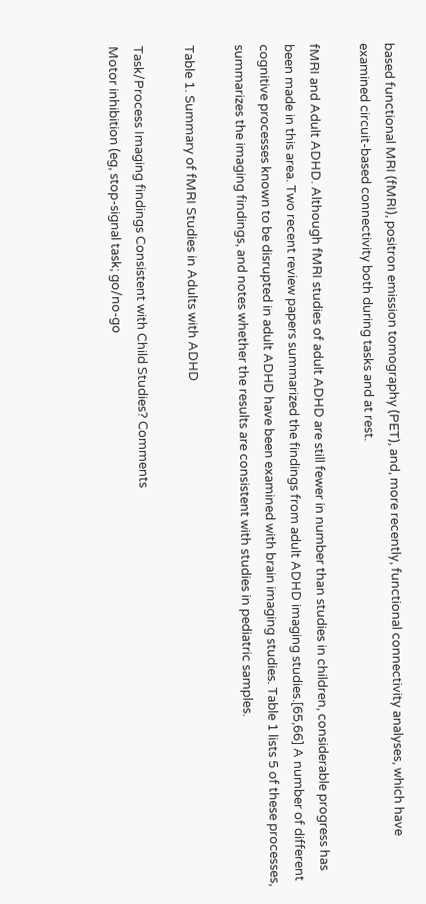based functional MRI (fMRI), positron emission tomography (PET), and, more recently, functional connectivity analyses, which have examined circuit-based connectivity both during tasks and at rest.

fMRI and Adult ADHD. Although fMRI studies of adult ADHD are still fewer in number than studies in children, considerable progress has been made in this area. Two recent review papers summarized the findings from adult ADHD imaging studies.[65,66] A number of different cognitive processes known to be disrupted in adult ADHD have been examined with brain imaging studies. Table 1 lists 5 of these processes, summarizes the imaging findings, and notes whether the results are consistent with studies in pediatric samples.

Table 1. Summary of fMRI Studies in Adults with ADHD

Task/Process Imaging findings Consistent with Child Studies? Comments
Motor inhibition (eg, stop-signal task; go/no-go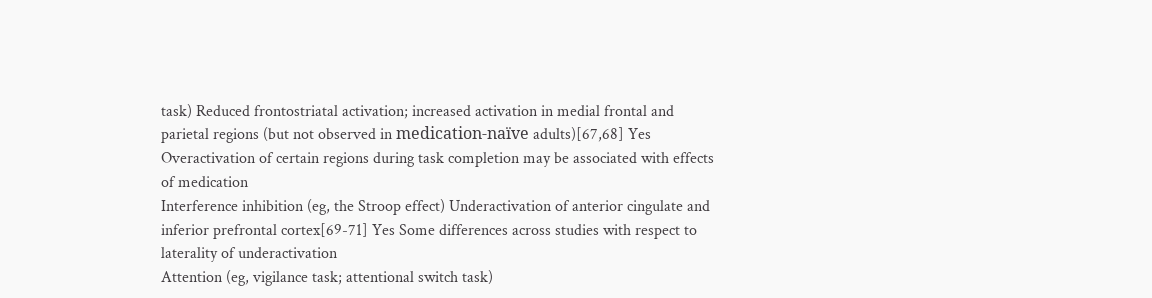task) Reduced frontostriatal activation; increased activation in medial frontal and parietal regions (but not observed in medication-naïve adults)[67,68] Yes Overactivation of certain regions during task completion may be associated with effects of medication
Interference inhibition (eg, the Stroop effect) Underactivation of anterior cingulate and inferior prefrontal cortex[69-71] Yes Some differences across studies with respect to laterality of underactivation
Attention (eg, vigilance task; attentional switch task)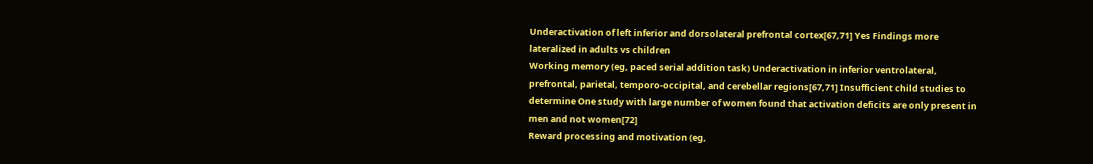Underactivation of left inferior and dorsolateral prefrontal cortex[67,71] Yes Findings more lateralized in adults vs children
Working memory (eg, paced serial addition task) Underactivation in inferior ventrolateral, prefrontal, parietal, temporo-occipital, and cerebellar regions[67,71] Insufficient child studies to determine One study with large number of women found that activation deficits are only present in men and not women[72]
Reward processing and motivation (eg,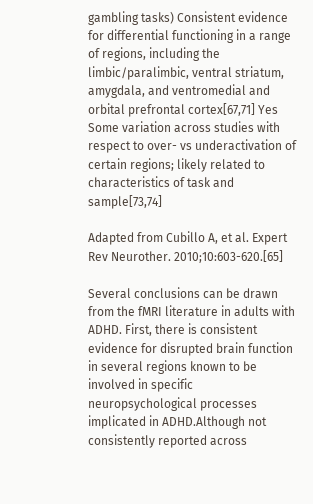gambling tasks) Consistent evidence for differential functioning in a range of regions, including the limbic/paralimbic, ventral striatum, amygdala, and ventromedial and orbital prefrontal cortex[67,71] Yes Some variation across studies with respect to over- vs underactivation of certain regions; likely related to characteristics of task and sample[73,74]

Adapted from Cubillo A, et al. Expert Rev Neurother. 2010;10:603-620.[65]

Several conclusions can be drawn from the fMRI literature in adults with ADHD. First, there is consistent evidence for disrupted brain function in several regions known to be involved in specific neuropsychological processes implicated in ADHD.Although not consistently reported across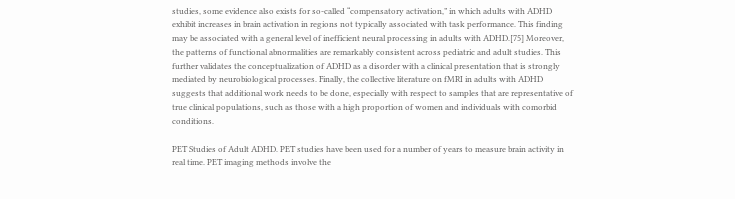studies, some evidence also exists for so-called “compensatory activation,” in which adults with ADHD exhibit increases in brain activation in regions not typically associated with task performance. This finding may be associated with a general level of inefficient neural processing in adults with ADHD.[75] Moreover, the patterns of functional abnormalities are remarkably consistent across pediatric and adult studies. This further validates the conceptualization of ADHD as a disorder with a clinical presentation that is strongly mediated by neurobiological processes. Finally, the collective literature on fMRI in adults with ADHD suggests that additional work needs to be done, especially with respect to samples that are representative of true clinical populations, such as those with a high proportion of women and individuals with comorbid conditions.

PET Studies of Adult ADHD. PET studies have been used for a number of years to measure brain activity in real time. PET imaging methods involve the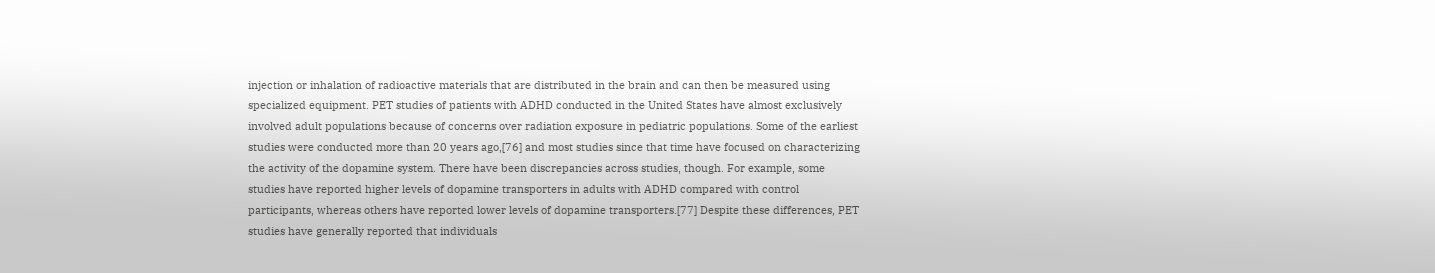injection or inhalation of radioactive materials that are distributed in the brain and can then be measured using specialized equipment. PET studies of patients with ADHD conducted in the United States have almost exclusively involved adult populations because of concerns over radiation exposure in pediatric populations. Some of the earliest studies were conducted more than 20 years ago,[76] and most studies since that time have focused on characterizing the activity of the dopamine system. There have been discrepancies across studies, though. For example, some studies have reported higher levels of dopamine transporters in adults with ADHD compared with control participants, whereas others have reported lower levels of dopamine transporters.[77] Despite these differences, PET studies have generally reported that individuals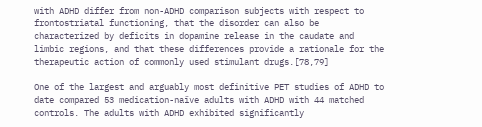with ADHD differ from non-ADHD comparison subjects with respect to frontostriatal functioning, that the disorder can also be characterized by deficits in dopamine release in the caudate and limbic regions, and that these differences provide a rationale for the therapeutic action of commonly used stimulant drugs.[78,79]

One of the largest and arguably most definitive PET studies of ADHD to date compared 53 medication-naïve adults with ADHD with 44 matched controls. The adults with ADHD exhibited significantly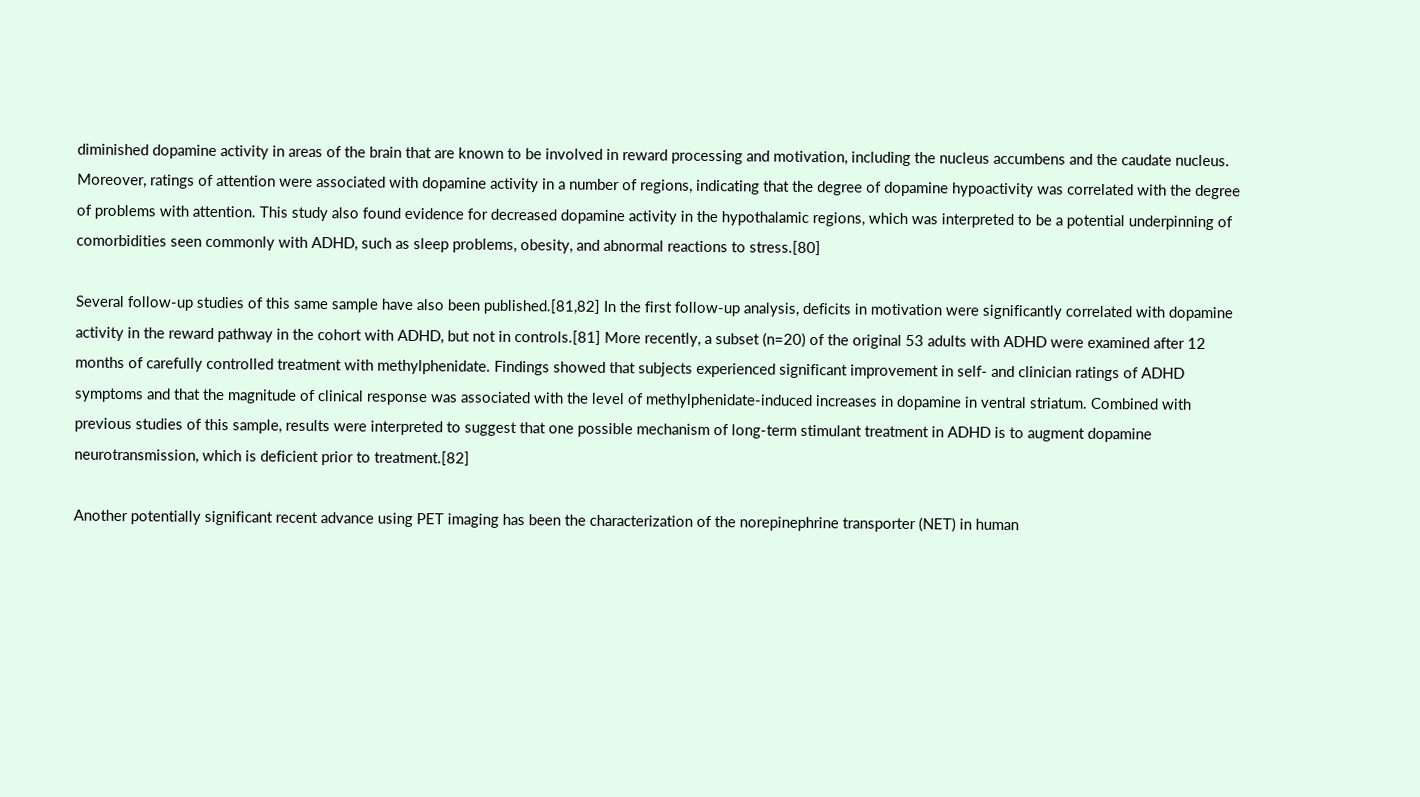diminished dopamine activity in areas of the brain that are known to be involved in reward processing and motivation, including the nucleus accumbens and the caudate nucleus. Moreover, ratings of attention were associated with dopamine activity in a number of regions, indicating that the degree of dopamine hypoactivity was correlated with the degree of problems with attention. This study also found evidence for decreased dopamine activity in the hypothalamic regions, which was interpreted to be a potential underpinning of comorbidities seen commonly with ADHD, such as sleep problems, obesity, and abnormal reactions to stress.[80]

Several follow-up studies of this same sample have also been published.[81,82] In the first follow-up analysis, deficits in motivation were significantly correlated with dopamine activity in the reward pathway in the cohort with ADHD, but not in controls.[81] More recently, a subset (n=20) of the original 53 adults with ADHD were examined after 12 months of carefully controlled treatment with methylphenidate. Findings showed that subjects experienced significant improvement in self- and clinician ratings of ADHD symptoms and that the magnitude of clinical response was associated with the level of methylphenidate-induced increases in dopamine in ventral striatum. Combined with previous studies of this sample, results were interpreted to suggest that one possible mechanism of long-term stimulant treatment in ADHD is to augment dopamine neurotransmission, which is deficient prior to treatment.[82]

Another potentially significant recent advance using PET imaging has been the characterization of the norepinephrine transporter (NET) in human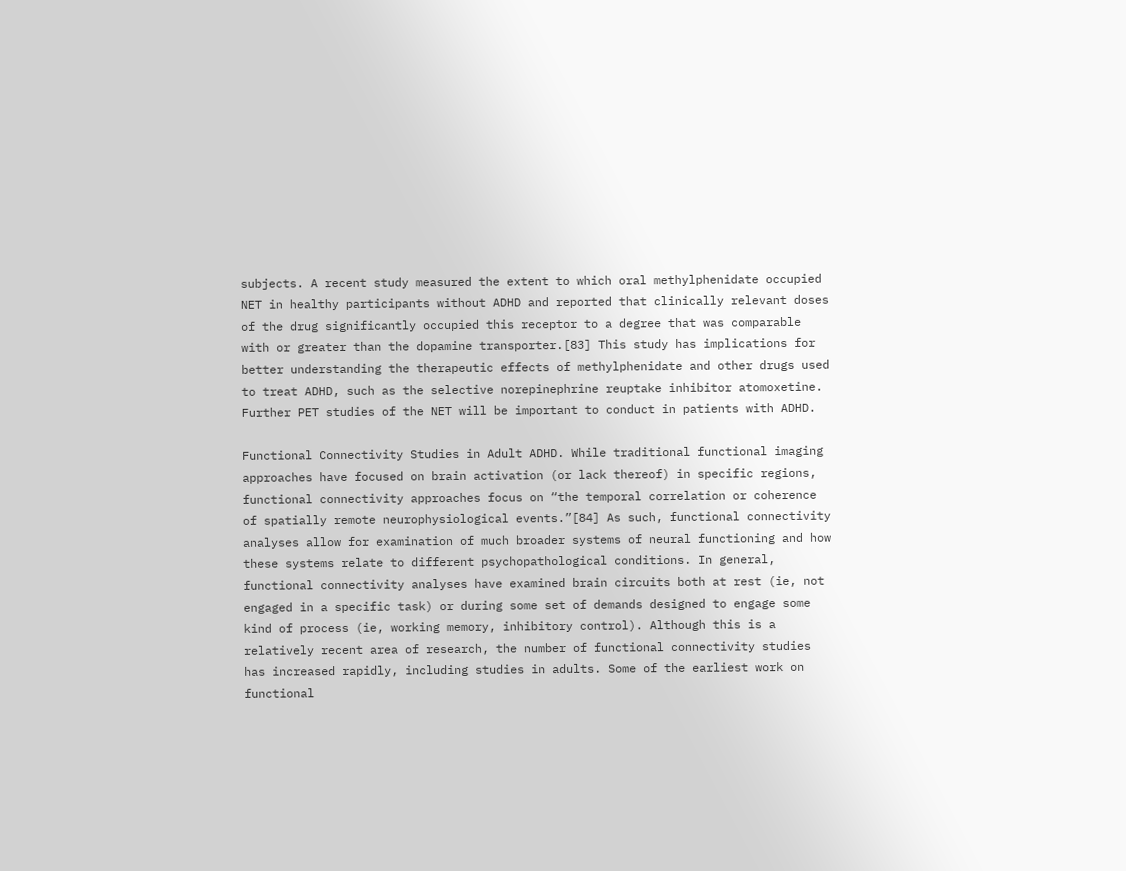subjects. A recent study measured the extent to which oral methylphenidate occupied NET in healthy participants without ADHD and reported that clinically relevant doses of the drug significantly occupied this receptor to a degree that was comparable with or greater than the dopamine transporter.[83] This study has implications for better understanding the therapeutic effects of methylphenidate and other drugs used to treat ADHD, such as the selective norepinephrine reuptake inhibitor atomoxetine. Further PET studies of the NET will be important to conduct in patients with ADHD.

Functional Connectivity Studies in Adult ADHD. While traditional functional imaging approaches have focused on brain activation (or lack thereof) in specific regions, functional connectivity approaches focus on “the temporal correlation or coherence of spatially remote neurophysiological events.”[84] As such, functional connectivity analyses allow for examination of much broader systems of neural functioning and how these systems relate to different psychopathological conditions. In general, functional connectivity analyses have examined brain circuits both at rest (ie, not engaged in a specific task) or during some set of demands designed to engage some kind of process (ie, working memory, inhibitory control). Although this is a relatively recent area of research, the number of functional connectivity studies has increased rapidly, including studies in adults. Some of the earliest work on functional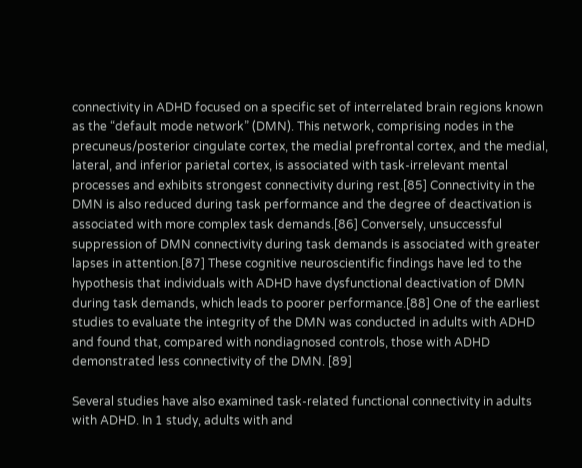connectivity in ADHD focused on a specific set of interrelated brain regions known as the “default mode network” (DMN). This network, comprising nodes in the precuneus/posterior cingulate cortex, the medial prefrontal cortex, and the medial, lateral, and inferior parietal cortex, is associated with task-irrelevant mental processes and exhibits strongest connectivity during rest.[85] Connectivity in the DMN is also reduced during task performance and the degree of deactivation is associated with more complex task demands.[86] Conversely, unsuccessful suppression of DMN connectivity during task demands is associated with greater lapses in attention.[87] These cognitive neuroscientific findings have led to the hypothesis that individuals with ADHD have dysfunctional deactivation of DMN during task demands, which leads to poorer performance.[88] One of the earliest studies to evaluate the integrity of the DMN was conducted in adults with ADHD and found that, compared with nondiagnosed controls, those with ADHD demonstrated less connectivity of the DMN. [89]

Several studies have also examined task-related functional connectivity in adults with ADHD. In 1 study, adults with and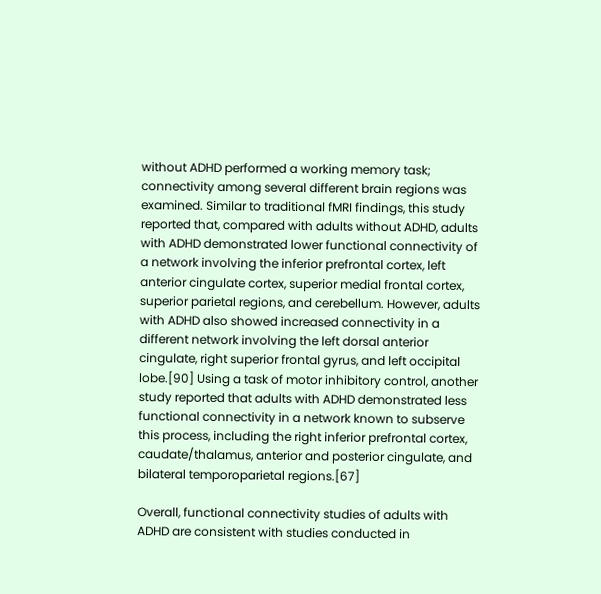without ADHD performed a working memory task; connectivity among several different brain regions was examined. Similar to traditional fMRI findings, this study reported that, compared with adults without ADHD, adults with ADHD demonstrated lower functional connectivity of a network involving the inferior prefrontal cortex, left anterior cingulate cortex, superior medial frontal cortex, superior parietal regions, and cerebellum. However, adults with ADHD also showed increased connectivity in a different network involving the left dorsal anterior cingulate, right superior frontal gyrus, and left occipital lobe.[90] Using a task of motor inhibitory control, another study reported that adults with ADHD demonstrated less functional connectivity in a network known to subserve this process, including the right inferior prefrontal cortex, caudate/thalamus, anterior and posterior cingulate, and bilateral temporoparietal regions.[67]

Overall, functional connectivity studies of adults with ADHD are consistent with studies conducted in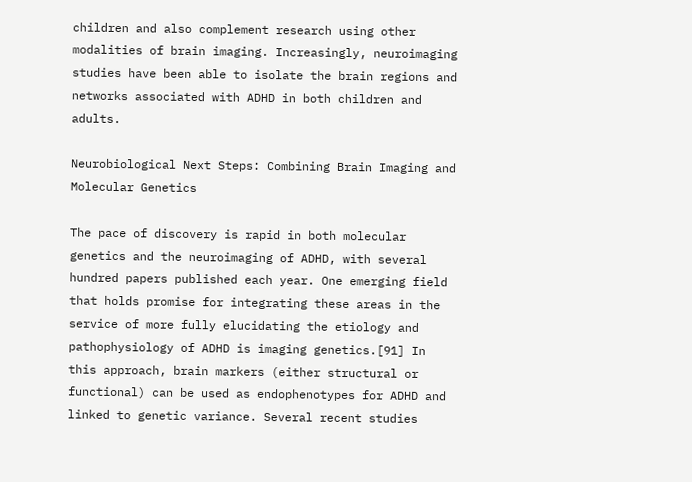children and also complement research using other modalities of brain imaging. Increasingly, neuroimaging studies have been able to isolate the brain regions and networks associated with ADHD in both children and adults.

Neurobiological Next Steps: Combining Brain Imaging and Molecular Genetics

The pace of discovery is rapid in both molecular genetics and the neuroimaging of ADHD, with several hundred papers published each year. One emerging field that holds promise for integrating these areas in the service of more fully elucidating the etiology and pathophysiology of ADHD is imaging genetics.[91] In this approach, brain markers (either structural or functional) can be used as endophenotypes for ADHD and linked to genetic variance. Several recent studies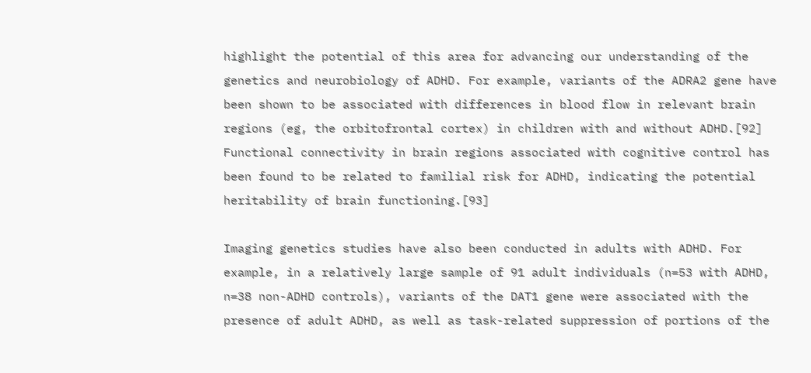highlight the potential of this area for advancing our understanding of the genetics and neurobiology of ADHD. For example, variants of the ADRA2 gene have been shown to be associated with differences in blood flow in relevant brain regions (eg, the orbitofrontal cortex) in children with and without ADHD.[92] Functional connectivity in brain regions associated with cognitive control has been found to be related to familial risk for ADHD, indicating the potential heritability of brain functioning.[93]

Imaging genetics studies have also been conducted in adults with ADHD. For example, in a relatively large sample of 91 adult individuals (n=53 with ADHD, n=38 non-ADHD controls), variants of the DAT1 gene were associated with the presence of adult ADHD, as well as task-related suppression of portions of the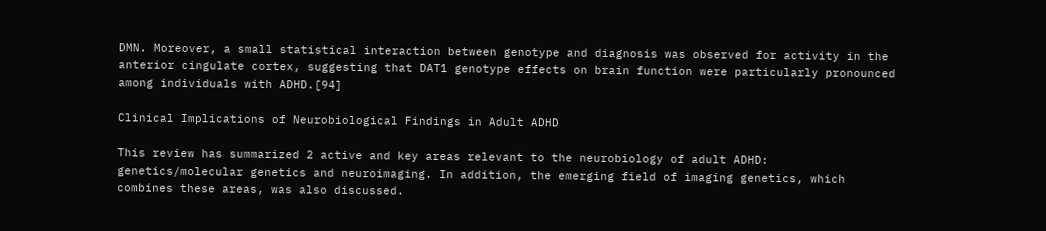DMN. Moreover, a small statistical interaction between genotype and diagnosis was observed for activity in the anterior cingulate cortex, suggesting that DAT1 genotype effects on brain function were particularly pronounced among individuals with ADHD.[94]

Clinical Implications of Neurobiological Findings in Adult ADHD

This review has summarized 2 active and key areas relevant to the neurobiology of adult ADHD: genetics/molecular genetics and neuroimaging. In addition, the emerging field of imaging genetics, which combines these areas, was also discussed.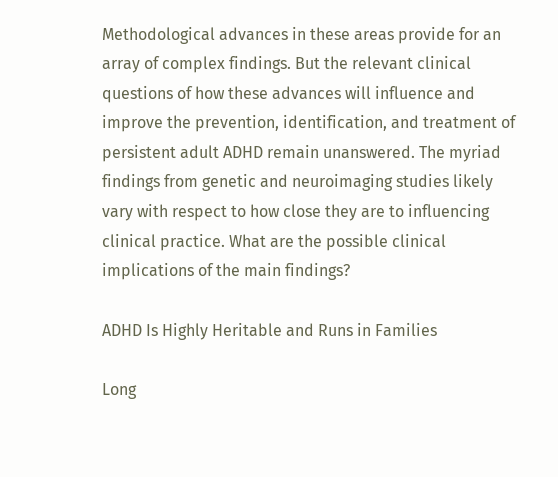Methodological advances in these areas provide for an array of complex findings. But the relevant clinical questions of how these advances will influence and improve the prevention, identification, and treatment of persistent adult ADHD remain unanswered. The myriad findings from genetic and neuroimaging studies likely vary with respect to how close they are to influencing clinical practice. What are the possible clinical implications of the main findings?

ADHD Is Highly Heritable and Runs in Families

Long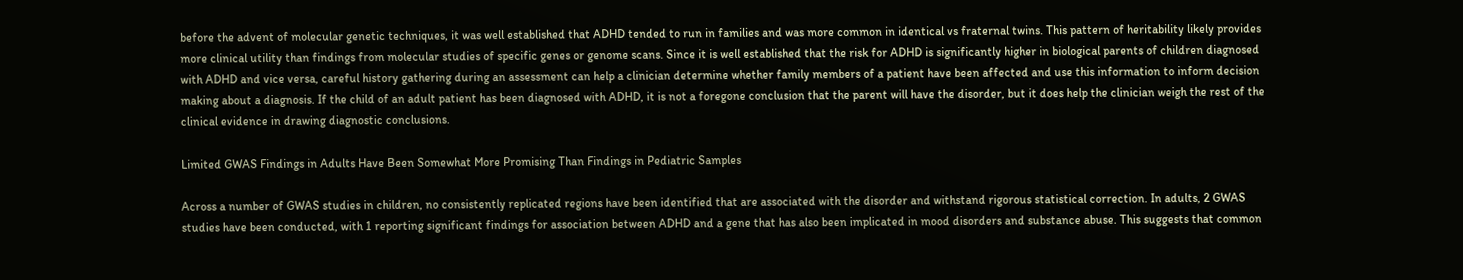before the advent of molecular genetic techniques, it was well established that ADHD tended to run in families and was more common in identical vs fraternal twins. This pattern of heritability likely provides more clinical utility than findings from molecular studies of specific genes or genome scans. Since it is well established that the risk for ADHD is significantly higher in biological parents of children diagnosed with ADHD and vice versa, careful history gathering during an assessment can help a clinician determine whether family members of a patient have been affected and use this information to inform decision making about a diagnosis. If the child of an adult patient has been diagnosed with ADHD, it is not a foregone conclusion that the parent will have the disorder, but it does help the clinician weigh the rest of the clinical evidence in drawing diagnostic conclusions.

Limited GWAS Findings in Adults Have Been Somewhat More Promising Than Findings in Pediatric Samples

Across a number of GWAS studies in children, no consistently replicated regions have been identified that are associated with the disorder and withstand rigorous statistical correction. In adults, 2 GWAS studies have been conducted, with 1 reporting significant findings for association between ADHD and a gene that has also been implicated in mood disorders and substance abuse. This suggests that common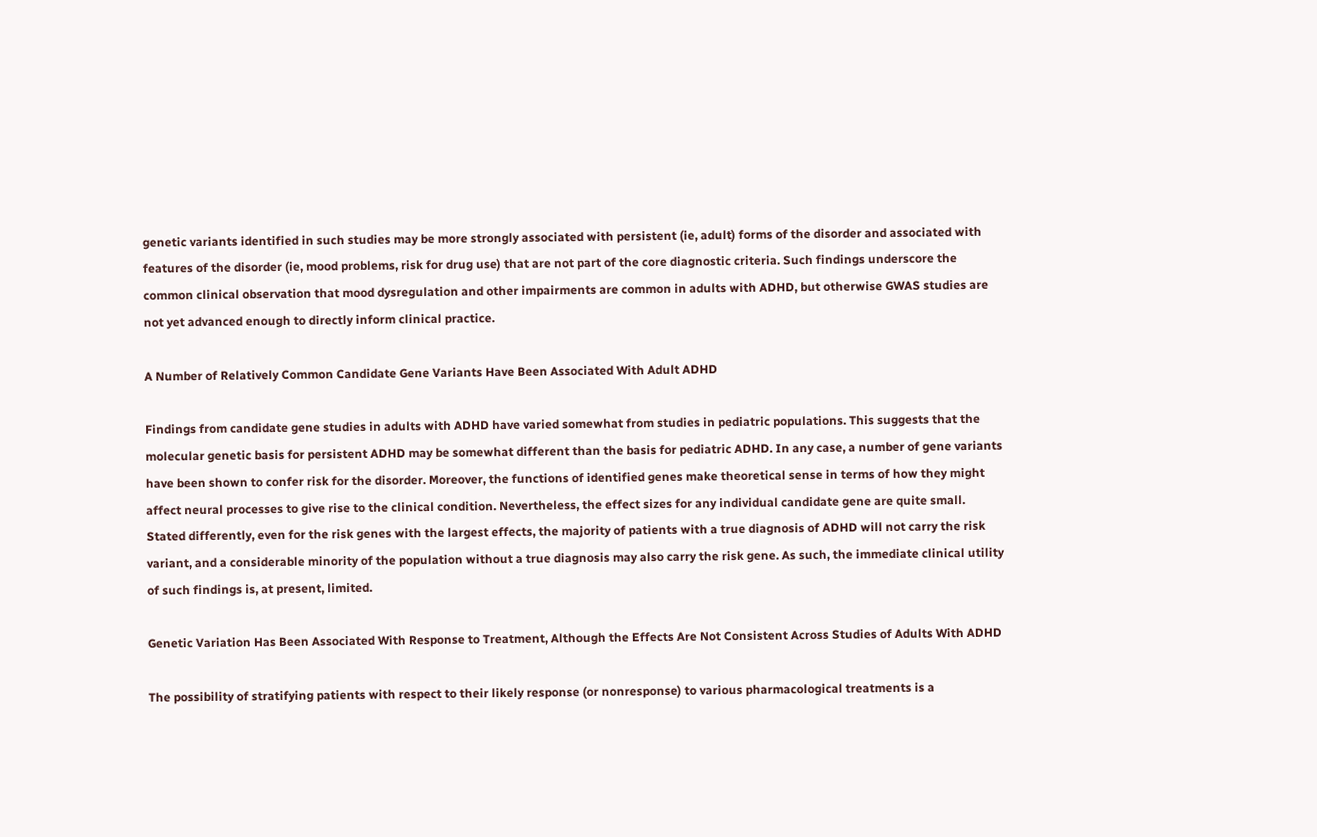genetic variants identified in such studies may be more strongly associated with persistent (ie, adult) forms of the disorder and associated with features of the disorder (ie, mood problems, risk for drug use) that are not part of the core diagnostic criteria. Such findings underscore the common clinical observation that mood dysregulation and other impairments are common in adults with ADHD, but otherwise GWAS studies are not yet advanced enough to directly inform clinical practice.

A Number of Relatively Common Candidate Gene Variants Have Been Associated With Adult ADHD

Findings from candidate gene studies in adults with ADHD have varied somewhat from studies in pediatric populations. This suggests that the molecular genetic basis for persistent ADHD may be somewhat different than the basis for pediatric ADHD. In any case, a number of gene variants have been shown to confer risk for the disorder. Moreover, the functions of identified genes make theoretical sense in terms of how they might affect neural processes to give rise to the clinical condition. Nevertheless, the effect sizes for any individual candidate gene are quite small. Stated differently, even for the risk genes with the largest effects, the majority of patients with a true diagnosis of ADHD will not carry the risk variant, and a considerable minority of the population without a true diagnosis may also carry the risk gene. As such, the immediate clinical utility of such findings is, at present, limited.

Genetic Variation Has Been Associated With Response to Treatment, Although the Effects Are Not Consistent Across Studies of Adults With ADHD

The possibility of stratifying patients with respect to their likely response (or nonresponse) to various pharmacological treatments is a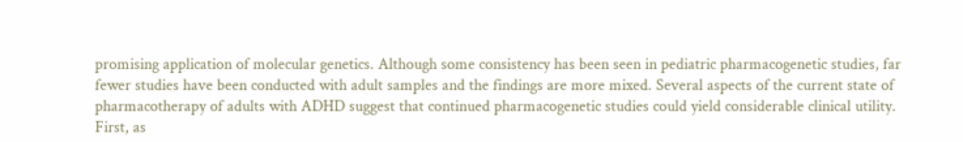promising application of molecular genetics. Although some consistency has been seen in pediatric pharmacogenetic studies, far fewer studies have been conducted with adult samples and the findings are more mixed. Several aspects of the current state of pharmacotherapy of adults with ADHD suggest that continued pharmacogenetic studies could yield considerable clinical utility. First, as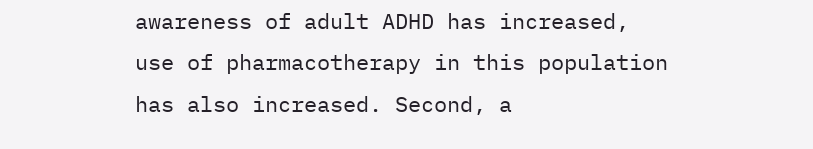awareness of adult ADHD has increased, use of pharmacotherapy in this population has also increased. Second, a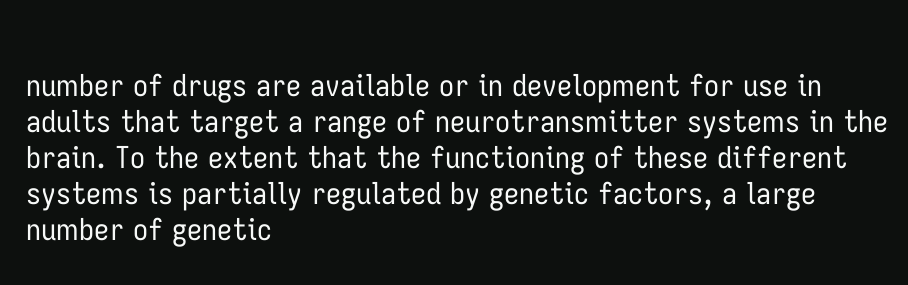number of drugs are available or in development for use in adults that target a range of neurotransmitter systems in the brain. To the extent that the functioning of these different systems is partially regulated by genetic factors, a large number of genetic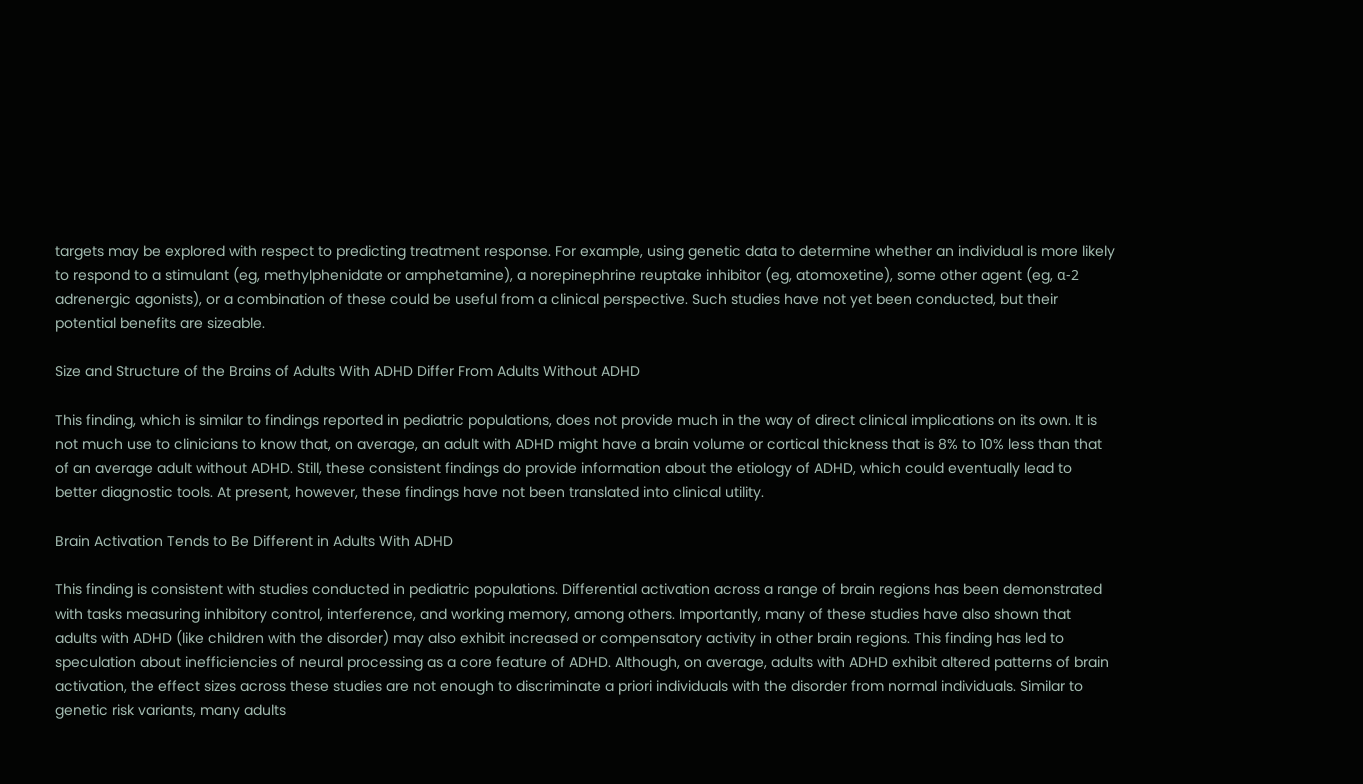targets may be explored with respect to predicting treatment response. For example, using genetic data to determine whether an individual is more likely to respond to a stimulant (eg, methylphenidate or amphetamine), a norepinephrine reuptake inhibitor (eg, atomoxetine), some other agent (eg, α-2 adrenergic agonists), or a combination of these could be useful from a clinical perspective. Such studies have not yet been conducted, but their potential benefits are sizeable.

Size and Structure of the Brains of Adults With ADHD Differ From Adults Without ADHD

This finding, which is similar to findings reported in pediatric populations, does not provide much in the way of direct clinical implications on its own. It is not much use to clinicians to know that, on average, an adult with ADHD might have a brain volume or cortical thickness that is 8% to 10% less than that of an average adult without ADHD. Still, these consistent findings do provide information about the etiology of ADHD, which could eventually lead to better diagnostic tools. At present, however, these findings have not been translated into clinical utility.

Brain Activation Tends to Be Different in Adults With ADHD

This finding is consistent with studies conducted in pediatric populations. Differential activation across a range of brain regions has been demonstrated with tasks measuring inhibitory control, interference, and working memory, among others. Importantly, many of these studies have also shown that adults with ADHD (like children with the disorder) may also exhibit increased or compensatory activity in other brain regions. This finding has led to speculation about inefficiencies of neural processing as a core feature of ADHD. Although, on average, adults with ADHD exhibit altered patterns of brain activation, the effect sizes across these studies are not enough to discriminate a priori individuals with the disorder from normal individuals. Similar to genetic risk variants, many adults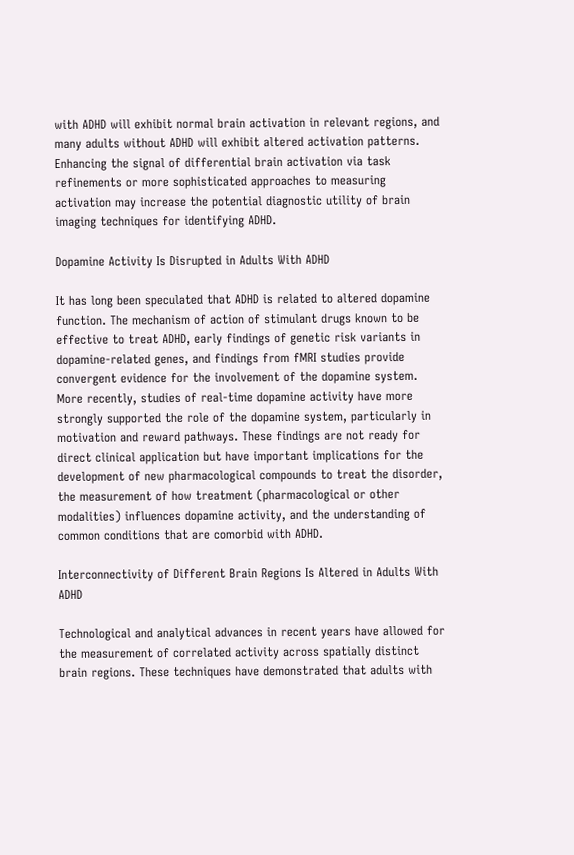with ADHD will exhibit normal brain activation in relevant regions, and many adults without ADHD will exhibit altered activation patterns. Enhancing the signal of differential brain activation via task refinements or more sophisticated approaches to measuring activation may increase the potential diagnostic utility of brain imaging techniques for identifying ADHD.

Dopamine Activity Is Disrupted in Adults With ADHD

It has long been speculated that ADHD is related to altered dopamine function. The mechanism of action of stimulant drugs known to be effective to treat ADHD, early findings of genetic risk variants in dopamine-related genes, and findings from fMRI studies provide convergent evidence for the involvement of the dopamine system. More recently, studies of real-time dopamine activity have more strongly supported the role of the dopamine system, particularly in motivation and reward pathways. These findings are not ready for direct clinical application but have important implications for the development of new pharmacological compounds to treat the disorder, the measurement of how treatment (pharmacological or other modalities) influences dopamine activity, and the understanding of common conditions that are comorbid with ADHD.

Interconnectivity of Different Brain Regions Is Altered in Adults With ADHD

Technological and analytical advances in recent years have allowed for the measurement of correlated activity across spatially distinct brain regions. These techniques have demonstrated that adults with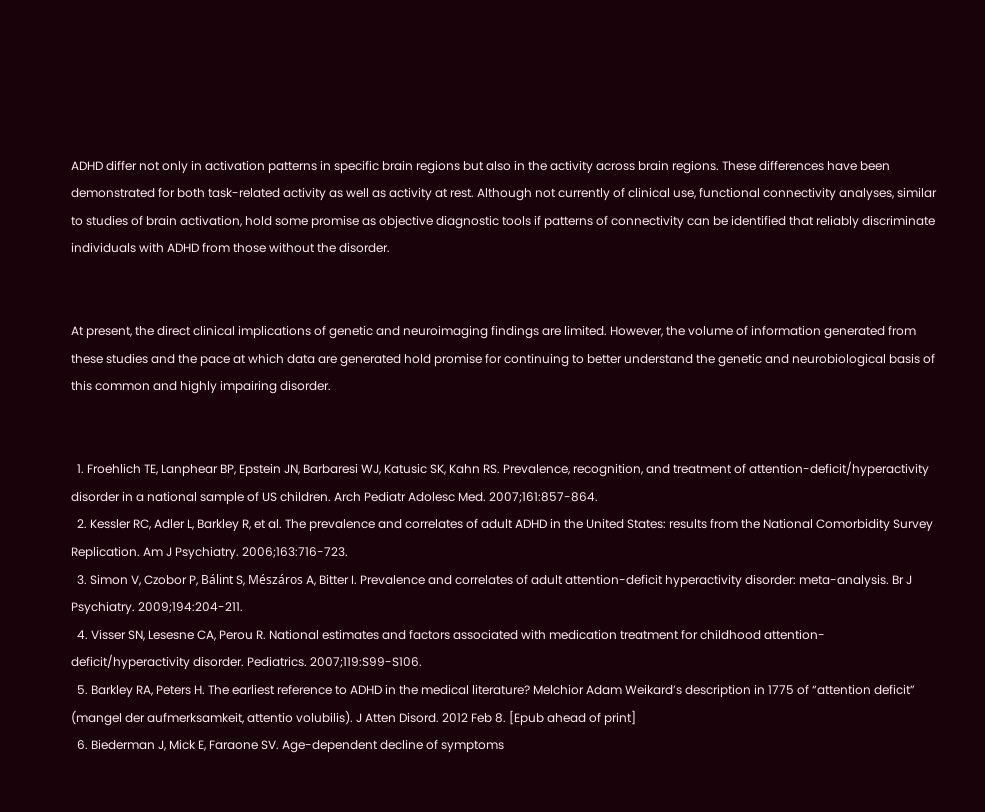ADHD differ not only in activation patterns in specific brain regions but also in the activity across brain regions. These differences have been demonstrated for both task-related activity as well as activity at rest. Although not currently of clinical use, functional connectivity analyses, similar to studies of brain activation, hold some promise as objective diagnostic tools if patterns of connectivity can be identified that reliably discriminate individuals with ADHD from those without the disorder.


At present, the direct clinical implications of genetic and neuroimaging findings are limited. However, the volume of information generated from these studies and the pace at which data are generated hold promise for continuing to better understand the genetic and neurobiological basis of this common and highly impairing disorder.


  1. Froehlich TE, Lanphear BP, Epstein JN, Barbaresi WJ, Katusic SK, Kahn RS. Prevalence, recognition, and treatment of attention-deficit/hyperactivity disorder in a national sample of US children. Arch Pediatr Adolesc Med. 2007;161:857-864.
  2. Kessler RC, Adler L, Barkley R, et al. The prevalence and correlates of adult ADHD in the United States: results from the National Comorbidity Survey Replication. Am J Psychiatry. 2006;163:716-723.
  3. Simon V, Czobor P, Bálint S, Mészáros A, Bitter I. Prevalence and correlates of adult attention-deficit hyperactivity disorder: meta-analysis. Br J Psychiatry. 2009;194:204-211.
  4. Visser SN, Lesesne CA, Perou R. National estimates and factors associated with medication treatment for childhood attention-deficit/hyperactivity disorder. Pediatrics. 2007;119:S99-S106.
  5. Barkley RA, Peters H. The earliest reference to ADHD in the medical literature? Melchior Adam Weikard’s description in 1775 of “attention deficit” (mangel der aufmerksamkeit, attentio volubilis). J Atten Disord. 2012 Feb 8. [Epub ahead of print]
  6. Biederman J, Mick E, Faraone SV. Age-dependent decline of symptoms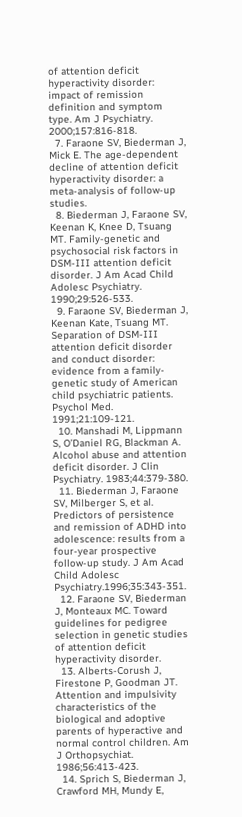of attention deficit hyperactivity disorder: impact of remission definition and symptom type. Am J Psychiatry. 2000;157:816-818.
  7. Faraone SV, Biederman J, Mick E. The age-dependent decline of attention deficit hyperactivity disorder: a meta-analysis of follow-up studies.
  8. Biederman J, Faraone SV, Keenan K, Knee D, Tsuang MT. Family-genetic and psychosocial risk factors in DSM-III attention deficit disorder. J Am Acad Child Adolesc Psychiatry. 1990;29:526-533.
  9. Faraone SV, Biederman J, Keenan Kate, Tsuang MT. Separation of DSM-III attention deficit disorder and conduct disorder: evidence from a family-genetic study of American child psychiatric patients. Psychol Med. 1991;21:109-121.
  10. Manshadi M, Lippmann S, O’Daniel RG, Blackman A. Alcohol abuse and attention deficit disorder. J Clin Psychiatry. 1983;44:379-380.
  11. Biederman J, Faraone SV, Milberger S, et al. Predictors of persistence and remission of ADHD into adolescence: results from a four-year prospective follow-up study. J Am Acad Child Adolesc Psychiatry.1996;35:343-351.
  12. Faraone SV, Biederman J, Monteaux MC. Toward guidelines for pedigree selection in genetic studies of attention deficit hyperactivity disorder.
  13. Alberts-Corush J, Firestone P, Goodman JT. Attention and impulsivity characteristics of the biological and adoptive parents of hyperactive and normal control children. Am J Orthopsychiat. 1986;56:413-423.
  14. Sprich S, Biederman J, Crawford MH, Mundy E,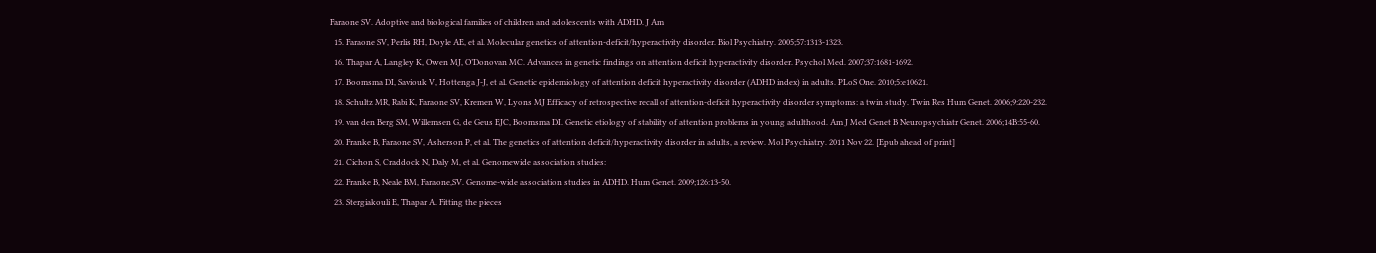Faraone SV. Adoptive and biological families of children and adolescents with ADHD. J Am
  15. Faraone SV, Perlis RH, Doyle AE, et al. Molecular genetics of attention-deficit/hyperactivity disorder. Biol Psychiatry. 2005;57:1313-1323.
  16. Thapar A, Langley K, Owen MJ, O’Donovan MC. Advances in genetic findings on attention deficit hyperactivity disorder. Psychol Med. 2007;37:1681-1692.
  17. Boomsma DI, Saviouk V, Hottenga J-J, et al. Genetic epidemiology of attention deficit hyperactivity disorder (ADHD index) in adults. PLoS One. 2010;5:e10621.
  18. Schultz MR, Rabi K, Faraone SV, Kremen W, Lyons MJ Efficacy of retrospective recall of attention-deficit hyperactivity disorder symptoms: a twin study. Twin Res Hum Genet. 2006;9:220-232.
  19. van den Berg SM, Willemsen G, de Geus EJC, Boomsma DI. Genetic etiology of stability of attention problems in young adulthood. Am J Med Genet B Neuropsychiatr Genet. 2006;14B:55-60.
  20. Franke B, Faraone SV, Asherson P, et al. The genetics of attention deficit/hyperactivity disorder in adults, a review. Mol Psychiatry. 2011 Nov 22. [Epub ahead of print]
  21. Cichon S, Craddock N, Daly M, et al. Genomewide association studies:
  22. Franke B, Neale BM, Faraone,SV. Genome-wide association studies in ADHD. Hum Genet. 2009;126:13-50.
  23. Stergiakouli E, Thapar A. Fitting the pieces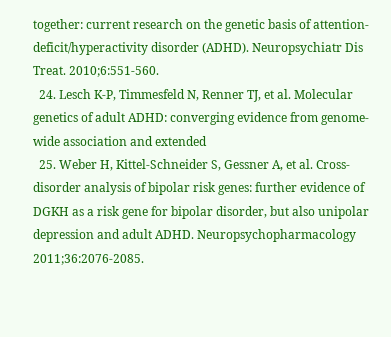together: current research on the genetic basis of attention-deficit/hyperactivity disorder (ADHD). Neuropsychiatr Dis Treat. 2010;6:551-560.
  24. Lesch K-P, Timmesfeld N, Renner TJ, et al. Molecular genetics of adult ADHD: converging evidence from genome-wide association and extended
  25. Weber H, Kittel-Schneider S, Gessner A, et al. Cross-disorder analysis of bipolar risk genes: further evidence of DGKH as a risk gene for bipolar disorder, but also unipolar depression and adult ADHD. Neuropsychopharmacology 2011;36:2076-2085.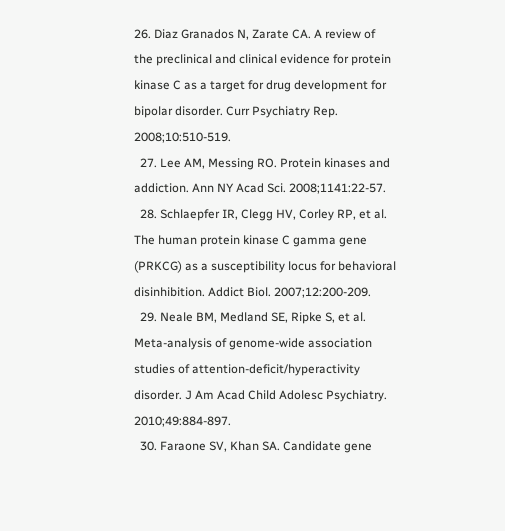26. Diaz Granados N, Zarate CA. A review of the preclinical and clinical evidence for protein kinase C as a target for drug development for bipolar disorder. Curr Psychiatry Rep. 2008;10:510-519.
  27. Lee AM, Messing RO. Protein kinases and addiction. Ann NY Acad Sci. 2008;1141:22-57.
  28. Schlaepfer IR, Clegg HV, Corley RP, et al. The human protein kinase C gamma gene (PRKCG) as a susceptibility locus for behavioral disinhibition. Addict Biol. 2007;12:200-209.
  29. Neale BM, Medland SE, Ripke S, et al. Meta-analysis of genome-wide association studies of attention-deficit/hyperactivity disorder. J Am Acad Child Adolesc Psychiatry. 2010;49:884-897.
  30. Faraone SV, Khan SA. Candidate gene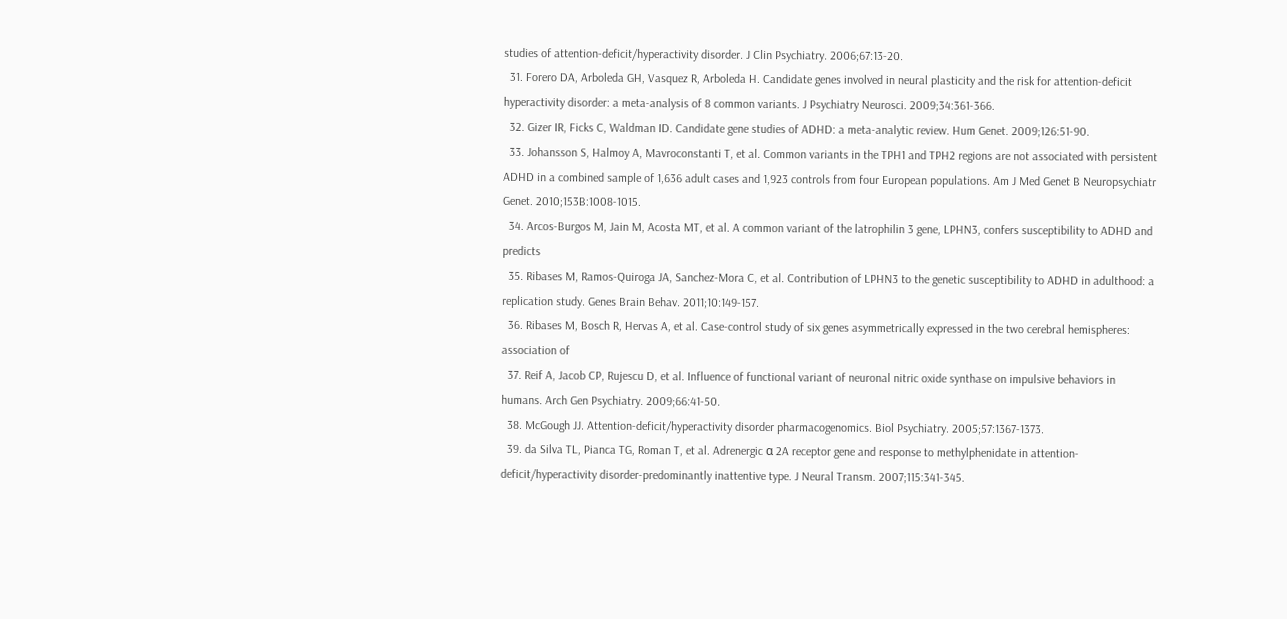studies of attention-deficit/hyperactivity disorder. J Clin Psychiatry. 2006;67:13-20.
  31. Forero DA, Arboleda GH, Vasquez R, Arboleda H. Candidate genes involved in neural plasticity and the risk for attention-deficit hyperactivity disorder: a meta-analysis of 8 common variants. J Psychiatry Neurosci. 2009;34:361-366.
  32. Gizer IR, Ficks C, Waldman ID. Candidate gene studies of ADHD: a meta-analytic review. Hum Genet. 2009;126:51-90.
  33. Johansson S, Halmoy A, Mavroconstanti T, et al. Common variants in the TPH1 and TPH2 regions are not associated with persistent ADHD in a combined sample of 1,636 adult cases and 1,923 controls from four European populations. Am J Med Genet B Neuropsychiatr Genet. 2010;153B:1008-1015.
  34. Arcos-Burgos M, Jain M, Acosta MT, et al. A common variant of the latrophilin 3 gene, LPHN3, confers susceptibility to ADHD and predicts
  35. Ribases M, Ramos-Quiroga JA, Sanchez-Mora C, et al. Contribution of LPHN3 to the genetic susceptibility to ADHD in adulthood: a replication study. Genes Brain Behav. 2011;10:149-157.
  36. Ribases M, Bosch R, Hervas A, et al. Case-control study of six genes asymmetrically expressed in the two cerebral hemispheres: association of
  37. Reif A, Jacob CP, Rujescu D, et al. Influence of functional variant of neuronal nitric oxide synthase on impulsive behaviors in humans. Arch Gen Psychiatry. 2009;66:41-50.
  38. McGough JJ. Attention-deficit/hyperactivity disorder pharmacogenomics. Biol Psychiatry. 2005;57:1367-1373.
  39. da Silva TL, Pianca TG, Roman T, et al. Adrenergic α 2A receptor gene and response to methylphenidate in attention-deficit/hyperactivity disorder-predominantly inattentive type. J Neural Transm. 2007;115:341-345.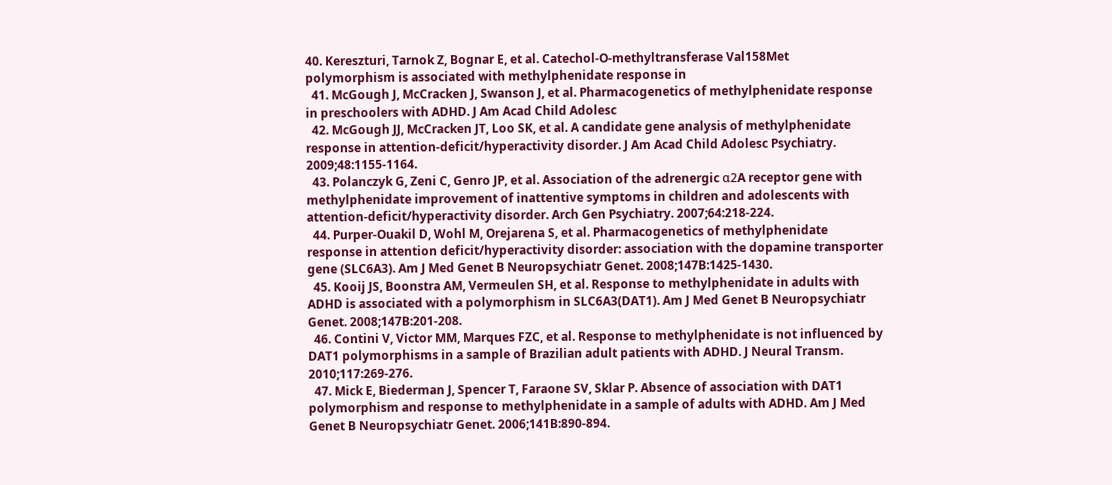40. Kereszturi, Tarnok Z, Bognar E, et al. Catechol-O-methyltransferase Val158Met polymorphism is associated with methylphenidate response in
  41. McGough J, McCracken J, Swanson J, et al. Pharmacogenetics of methylphenidate response in preschoolers with ADHD. J Am Acad Child Adolesc
  42. McGough JJ, McCracken JT, Loo SK, et al. A candidate gene analysis of methylphenidate response in attention-deficit/hyperactivity disorder. J Am Acad Child Adolesc Psychiatry. 2009;48:1155-1164.
  43. Polanczyk G, Zeni C, Genro JP, et al. Association of the adrenergic α2A receptor gene with methylphenidate improvement of inattentive symptoms in children and adolescents with attention-deficit/hyperactivity disorder. Arch Gen Psychiatry. 2007;64:218-224.
  44. Purper-Ouakil D, Wohl M, Orejarena S, et al. Pharmacogenetics of methylphenidate response in attention deficit/hyperactivity disorder: association with the dopamine transporter gene (SLC6A3). Am J Med Genet B Neuropsychiatr Genet. 2008;147B:1425-1430.
  45. Kooij JS, Boonstra AM, Vermeulen SH, et al. Response to methylphenidate in adults with ADHD is associated with a polymorphism in SLC6A3(DAT1). Am J Med Genet B Neuropsychiatr Genet. 2008;147B:201-208.
  46. Contini V, Victor MM, Marques FZC, et al. Response to methylphenidate is not influenced by DAT1 polymorphisms in a sample of Brazilian adult patients with ADHD. J Neural Transm. 2010;117:269-276.
  47. Mick E, Biederman J, Spencer T, Faraone SV, Sklar P. Absence of association with DAT1 polymorphism and response to methylphenidate in a sample of adults with ADHD. Am J Med Genet B Neuropsychiatr Genet. 2006;141B:890-894.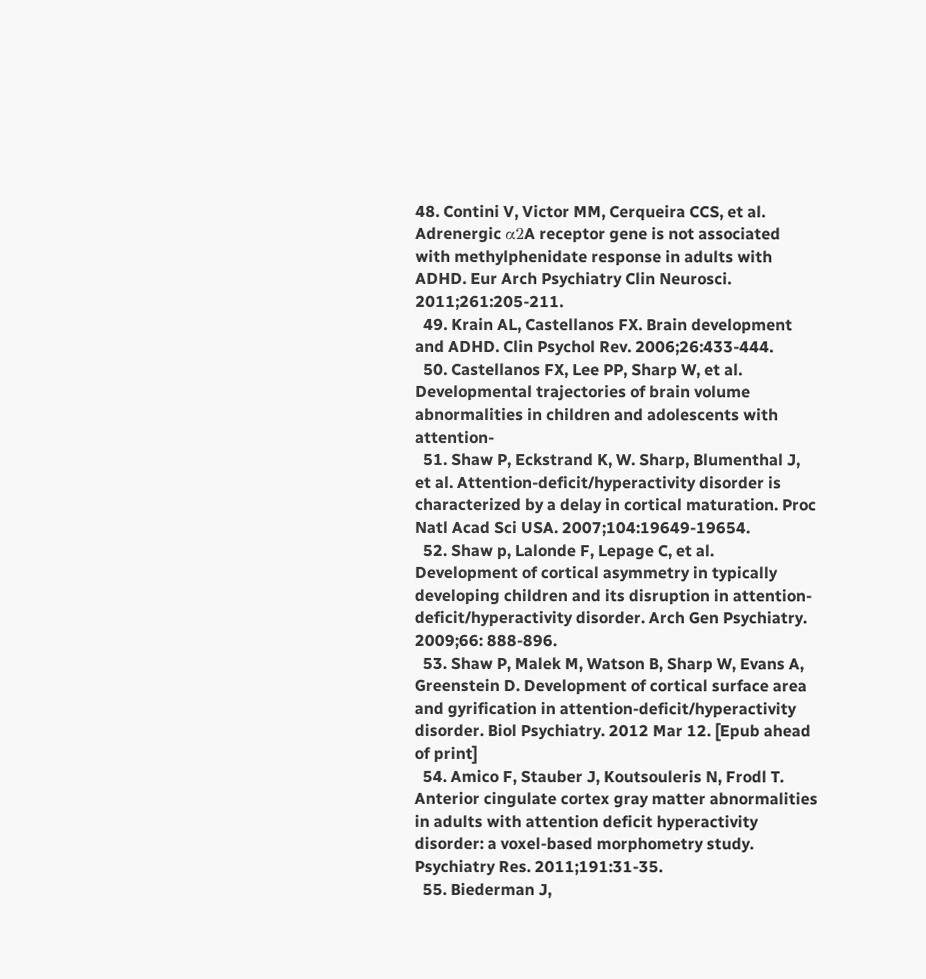48. Contini V, Victor MM, Cerqueira CCS, et al. Adrenergic α2A receptor gene is not associated with methylphenidate response in adults with ADHD. Eur Arch Psychiatry Clin Neurosci. 2011;261:205-211.
  49. Krain AL, Castellanos FX. Brain development and ADHD. Clin Psychol Rev. 2006;26:433-444.
  50. Castellanos FX, Lee PP, Sharp W, et al. Developmental trajectories of brain volume abnormalities in children and adolescents with attention-
  51. Shaw P, Eckstrand K, W. Sharp, Blumenthal J, et al. Attention-deficit/hyperactivity disorder is characterized by a delay in cortical maturation. Proc Natl Acad Sci USA. 2007;104:19649-19654.
  52. Shaw p, Lalonde F, Lepage C, et al. Development of cortical asymmetry in typically developing children and its disruption in attention-deficit/hyperactivity disorder. Arch Gen Psychiatry. 2009;66: 888-896.
  53. Shaw P, Malek M, Watson B, Sharp W, Evans A, Greenstein D. Development of cortical surface area and gyrification in attention-deficit/hyperactivity disorder. Biol Psychiatry. 2012 Mar 12. [Epub ahead of print]
  54. Amico F, Stauber J, Koutsouleris N, Frodl T. Anterior cingulate cortex gray matter abnormalities in adults with attention deficit hyperactivity disorder: a voxel-based morphometry study. Psychiatry Res. 2011;191:31-35.
  55. Biederman J,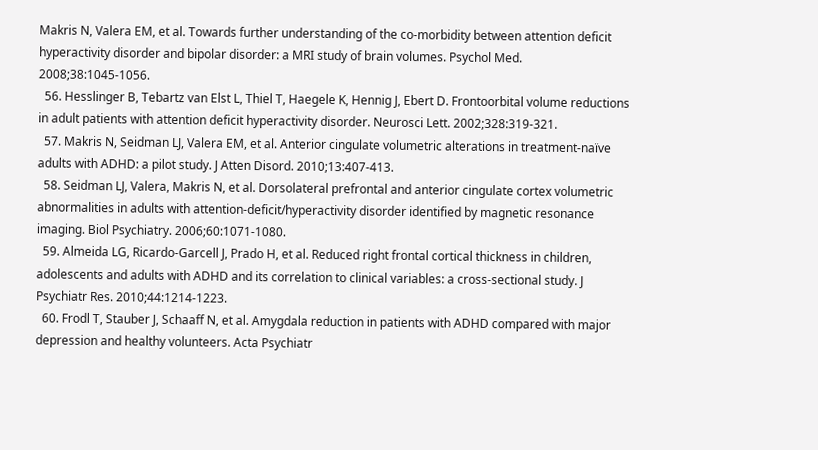Makris N, Valera EM, et al. Towards further understanding of the co-morbidity between attention deficit hyperactivity disorder and bipolar disorder: a MRI study of brain volumes. Psychol Med. 2008;38:1045-1056.
  56. Hesslinger B, Tebartz van Elst L, Thiel T, Haegele K, Hennig J, Ebert D. Frontoorbital volume reductions in adult patients with attention deficit hyperactivity disorder. Neurosci Lett. 2002;328:319-321.
  57. Makris N, Seidman LJ, Valera EM, et al. Anterior cingulate volumetric alterations in treatment-naïve adults with ADHD: a pilot study. J Atten Disord. 2010;13:407-413.
  58. Seidman LJ, Valera, Makris N, et al. Dorsolateral prefrontal and anterior cingulate cortex volumetric abnormalities in adults with attention-deficit/hyperactivity disorder identified by magnetic resonance imaging. Biol Psychiatry. 2006;60:1071-1080.
  59. Almeida LG, Ricardo-Garcell J, Prado H, et al. Reduced right frontal cortical thickness in children, adolescents and adults with ADHD and its correlation to clinical variables: a cross-sectional study. J Psychiatr Res. 2010;44:1214-1223.
  60. Frodl T, Stauber J, Schaaff N, et al. Amygdala reduction in patients with ADHD compared with major depression and healthy volunteers. Acta Psychiatr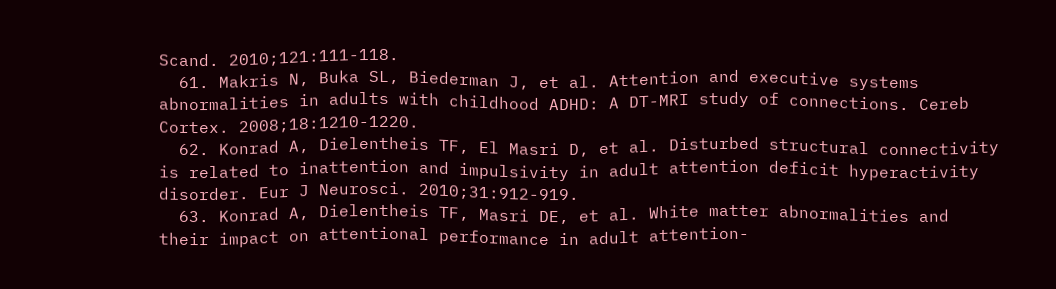Scand. 2010;121:111-118.
  61. Makris N, Buka SL, Biederman J, et al. Attention and executive systems abnormalities in adults with childhood ADHD: A DT-MRI study of connections. Cereb Cortex. 2008;18:1210-1220.
  62. Konrad A, Dielentheis TF, El Masri D, et al. Disturbed structural connectivity is related to inattention and impulsivity in adult attention deficit hyperactivity disorder. Eur J Neurosci. 2010;31:912-919.
  63. Konrad A, Dielentheis TF, Masri DE, et al. White matter abnormalities and their impact on attentional performance in adult attention-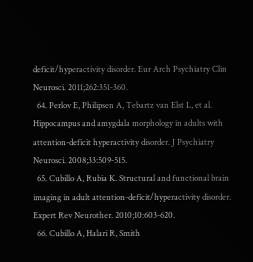deficit/hyperactivity disorder. Eur Arch Psychiatry Clin Neurosci. 2011;262:351-360.
  64. Perlov E, Philipsen A, Tebartz van Elst L, et al. Hippocampus and amygdala morphology in adults with attention-deficit hyperactivity disorder. J Psychiatry Neurosci. 2008;33:509-515.
  65. Cubillo A, Rubia K. Structural and functional brain imaging in adult attention-deficit/hyperactivity disorder. Expert Rev Neurother. 2010;10:603-620.
  66. Cubillo A, Halari R, Smith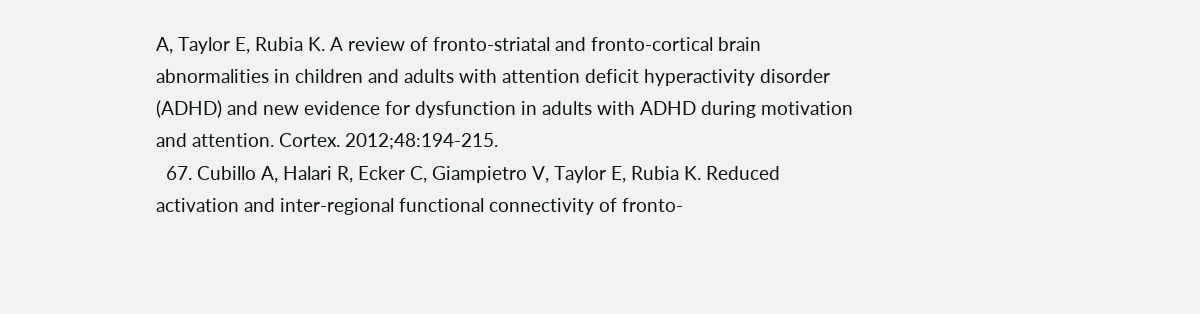A, Taylor E, Rubia K. A review of fronto-striatal and fronto-cortical brain abnormalities in children and adults with attention deficit hyperactivity disorder (ADHD) and new evidence for dysfunction in adults with ADHD during motivation and attention. Cortex. 2012;48:194-215.
  67. Cubillo A, Halari R, Ecker C, Giampietro V, Taylor E, Rubia K. Reduced activation and inter-regional functional connectivity of fronto-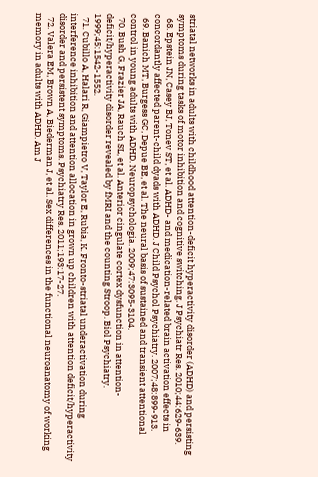striatal networks in adults with childhood attention-deficit hyperactivity disorder (ADHD) and persisting symptoms during tasks of motor inhibition and cognitive switching. J Psychiatr Res. 2010;44:629-639.
  68. Epstein JN, Casey BJ, Tonev ST, et al. ADHD- and medication-related brain activation effects in concordantly affected parent-child dyads with ADHD. J Child Psychol Psychiatry. 2007;48:899-913.
  69. Banich MT, Burgess GC, Depue BE, et al. The neural basis of sustained and transient attentional control in young adults with ADHD. Neuropsychologia. 2009;47:3095-3104.
  70. Bush G, Frazier JA, Rauch SL, et al. Anterior cingulate cortex dysfunction in attention-deficit/hyperactivity disorder revealed by fMRI and the counting Stroop. Biol Psychiatry. 1999;45:1542-1552.
  71. Cubillo A, Halari R, Giampietro V, Taylor E, Rubia, K. Fronto-striatal underactivation during interference inhibition and attention allocation in grown up children with attention deficit/hyperactivity disorder and persistent symptoms. Psychiatry Res. 2011;193:17-27.
  72. Valera EM, Brown A, Biederman J, et al. Sex differences in the functional neuroanatomy of working memory in adults with ADHD. Am J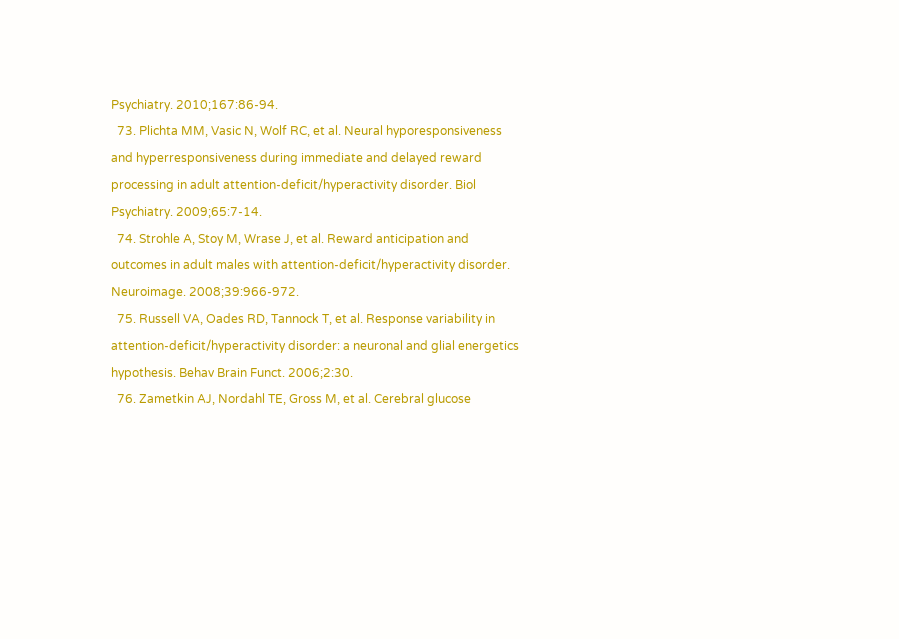Psychiatry. 2010;167:86-94.
  73. Plichta MM, Vasic N, Wolf RC, et al. Neural hyporesponsiveness and hyperresponsiveness during immediate and delayed reward processing in adult attention-deficit/hyperactivity disorder. Biol Psychiatry. 2009;65:7-14.
  74. Strohle A, Stoy M, Wrase J, et al. Reward anticipation and outcomes in adult males with attention-deficit/hyperactivity disorder. Neuroimage. 2008;39:966-972.
  75. Russell VA, Oades RD, Tannock T, et al. Response variability in attention-deficit/hyperactivity disorder: a neuronal and glial energetics hypothesis. Behav Brain Funct. 2006;2:30.
  76. Zametkin AJ, Nordahl TE, Gross M, et al. Cerebral glucose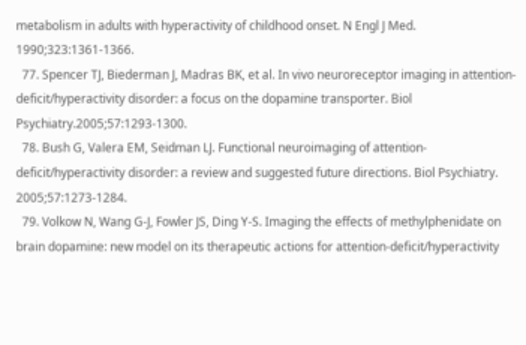metabolism in adults with hyperactivity of childhood onset. N Engl J Med. 1990;323:1361-1366.
  77. Spencer TJ, Biederman J, Madras BK, et al. In vivo neuroreceptor imaging in attention-deficit/hyperactivity disorder: a focus on the dopamine transporter. Biol Psychiatry.2005;57:1293-1300.
  78. Bush G, Valera EM, Seidman LJ. Functional neuroimaging of attention-deficit/hyperactivity disorder: a review and suggested future directions. Biol Psychiatry. 2005;57:1273-1284.
  79. Volkow N, Wang G-J, Fowler JS, Ding Y-S. Imaging the effects of methylphenidate on brain dopamine: new model on its therapeutic actions for attention-deficit/hyperactivity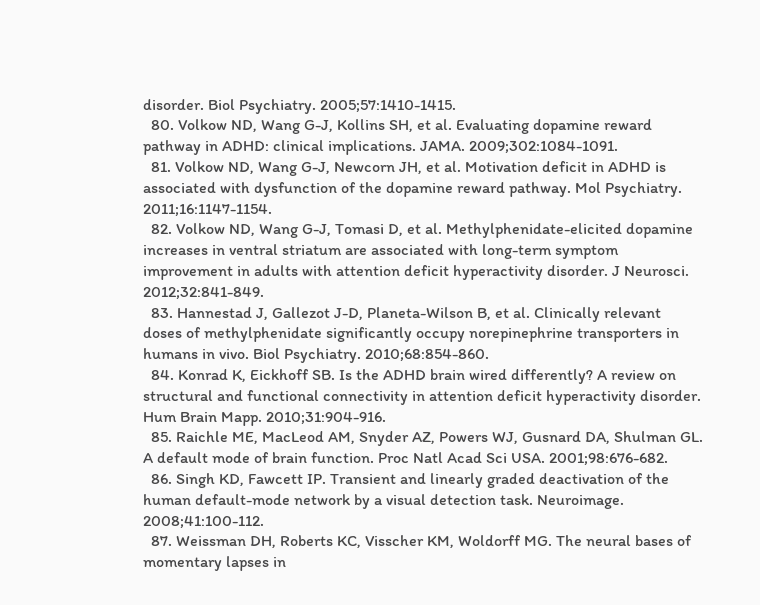disorder. Biol Psychiatry. 2005;57:1410-1415.
  80. Volkow ND, Wang G-J, Kollins SH, et al. Evaluating dopamine reward pathway in ADHD: clinical implications. JAMA. 2009;302:1084-1091.
  81. Volkow ND, Wang G-J, Newcorn JH, et al. Motivation deficit in ADHD is associated with dysfunction of the dopamine reward pathway. Mol Psychiatry. 2011;16:1147-1154.
  82. Volkow ND, Wang G-J, Tomasi D, et al. Methylphenidate-elicited dopamine increases in ventral striatum are associated with long-term symptom improvement in adults with attention deficit hyperactivity disorder. J Neurosci. 2012;32:841-849.
  83. Hannestad J, Gallezot J-D, Planeta-Wilson B, et al. Clinically relevant doses of methylphenidate significantly occupy norepinephrine transporters in humans in vivo. Biol Psychiatry. 2010;68:854-860.
  84. Konrad K, Eickhoff SB. Is the ADHD brain wired differently? A review on structural and functional connectivity in attention deficit hyperactivity disorder. Hum Brain Mapp. 2010;31:904-916.
  85. Raichle ME, MacLeod AM, Snyder AZ, Powers WJ, Gusnard DA, Shulman GL. A default mode of brain function. Proc Natl Acad Sci USA. 2001;98:676-682.
  86. Singh KD, Fawcett IP. Transient and linearly graded deactivation of the human default-mode network by a visual detection task. Neuroimage. 2008;41:100-112.
  87. Weissman DH, Roberts KC, Visscher KM, Woldorff MG. The neural bases of momentary lapses in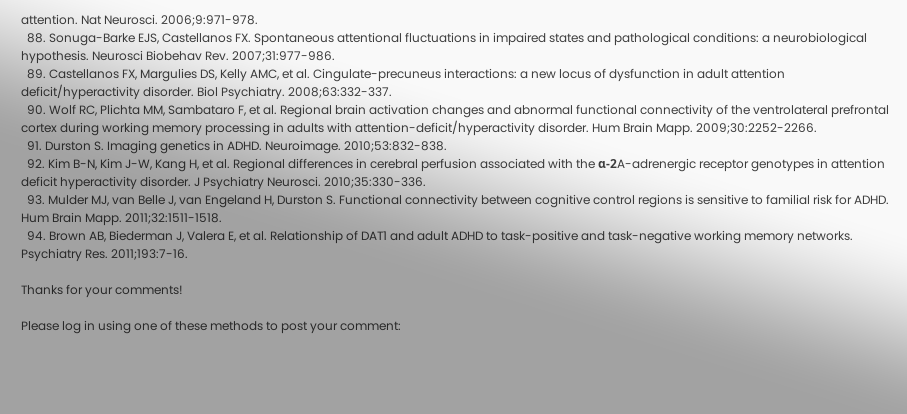attention. Nat Neurosci. 2006;9:971-978.
  88. Sonuga-Barke EJS, Castellanos FX. Spontaneous attentional fluctuations in impaired states and pathological conditions: a neurobiological hypothesis. Neurosci Biobehav Rev. 2007;31:977-986.
  89. Castellanos FX, Margulies DS, Kelly AMC, et al. Cingulate-precuneus interactions: a new locus of dysfunction in adult attention deficit/hyperactivity disorder. Biol Psychiatry. 2008;63:332-337.
  90. Wolf RC, Plichta MM, Sambataro F, et al. Regional brain activation changes and abnormal functional connectivity of the ventrolateral prefrontal cortex during working memory processing in adults with attention-deficit/hyperactivity disorder. Hum Brain Mapp. 2009;30:2252-2266.
  91. Durston S. Imaging genetics in ADHD. Neuroimage. 2010;53:832-838.
  92. Kim B-N, Kim J-W, Kang H, et al. Regional differences in cerebral perfusion associated with the α-2A-adrenergic receptor genotypes in attention deficit hyperactivity disorder. J Psychiatry Neurosci. 2010;35:330-336.
  93. Mulder MJ, van Belle J, van Engeland H, Durston S. Functional connectivity between cognitive control regions is sensitive to familial risk for ADHD. Hum Brain Mapp. 2011;32:1511-1518.
  94. Brown AB, Biederman J, Valera E, et al. Relationship of DAT1 and adult ADHD to task-positive and task-negative working memory networks. Psychiatry Res. 2011;193:7-16.

Thanks for your comments!

Please log in using one of these methods to post your comment: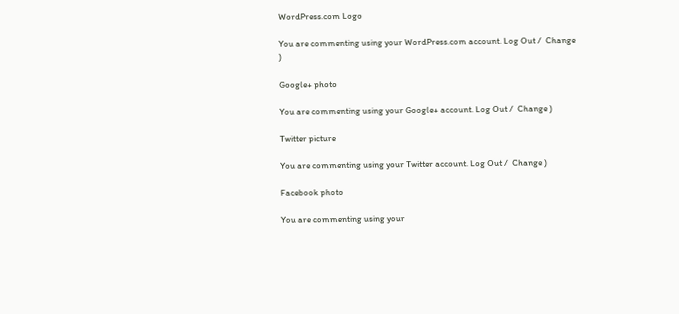WordPress.com Logo

You are commenting using your WordPress.com account. Log Out /  Change )

Google+ photo

You are commenting using your Google+ account. Log Out /  Change )

Twitter picture

You are commenting using your Twitter account. Log Out /  Change )

Facebook photo

You are commenting using your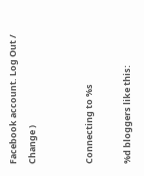Facebook account. Log Out /  Change )


Connecting to %s

%d bloggers like this: